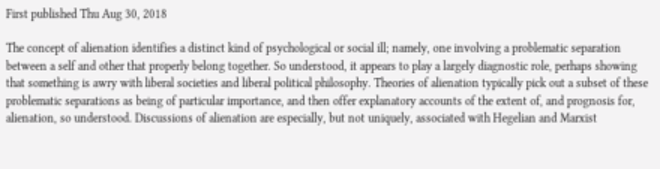First published Thu Aug 30, 2018

The concept of alienation identifies a distinct kind of psychological or social ill; namely, one involving a problematic separation between a self and other that properly belong together. So understood, it appears to play a largely diagnostic role, perhaps showing that something is awry with liberal societies and liberal political philosophy. Theories of alienation typically pick out a subset of these problematic separations as being of particular importance, and then offer explanatory accounts of the extent of, and prognosis for, alienation, so understood. Discussions of alienation are especially, but not uniquely, associated with Hegelian and Marxist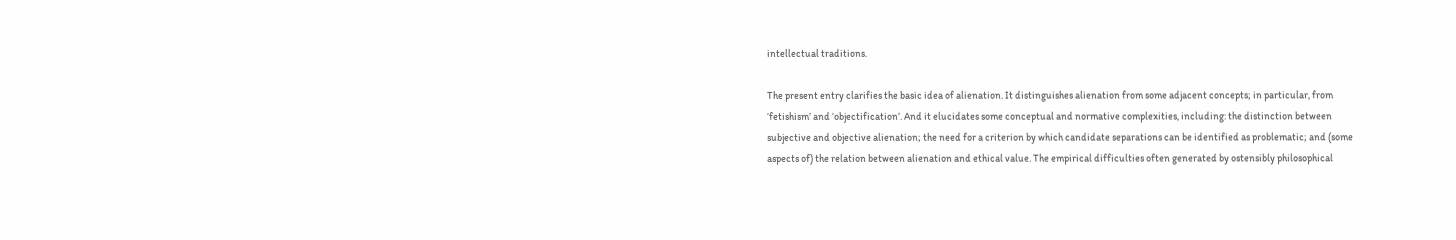intellectual traditions.

The present entry clarifies the basic idea of alienation. It distinguishes alienation from some adjacent concepts; in particular, from ‘fetishism’ and ‘objectification’. And it elucidates some conceptual and normative complexities, including: the distinction between subjective and objective alienation; the need for a criterion by which candidate separations can be identified as problematic; and (some aspects of) the relation between alienation and ethical value. The empirical difficulties often generated by ostensibly philosophical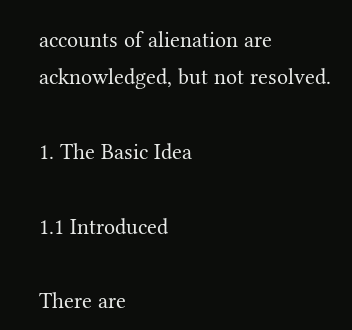accounts of alienation are acknowledged, but not resolved.

1. The Basic Idea

1.1 Introduced

There are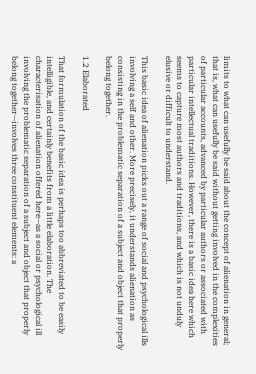limits to what can usefully be said about the concept of alienation in general; that is, what can usefully be said without getting involved in the complexities of particular accounts, advanced by particular authors or associated with particular intellectual traditions. However, there is a basic idea here which seems to capture most authors and traditions, and which is not unduly elusive or difficult to understand.

This basic idea of alienation picks out a range of social and psychological ills involving a self and other. More precisely, it understands alienation as consisting in the problematic separation of a subject and object that properly belong together.

1.2 Elaborated

That formulation of the basic idea is perhaps too abbreviated to be easily intelligible, and certainly benefits from a little elaboration. The characterisation of alienation offered here—as a social or psychological ill involving the problematic separation of a subject and object that properly belong together—involves three constituent elements: a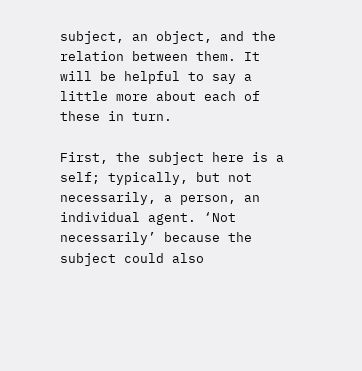subject, an object, and the relation between them. It will be helpful to say a little more about each of these in turn.

First, the subject here is a self; typically, but not necessarily, a person, an individual agent. ‘Not necessarily’ because the subject could also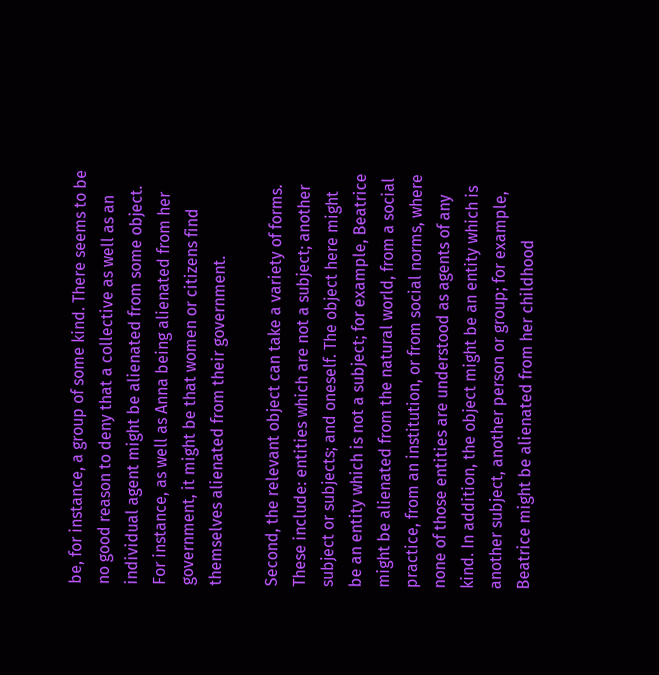be, for instance, a group of some kind. There seems to be no good reason to deny that a collective as well as an individual agent might be alienated from some object. For instance, as well as Anna being alienated from her government, it might be that women or citizens find themselves alienated from their government.

Second, the relevant object can take a variety of forms. These include: entities which are not a subject; another subject or subjects; and oneself. The object here might be an entity which is not a subject; for example, Beatrice might be alienated from the natural world, from a social practice, from an institution, or from social norms, where none of those entities are understood as agents of any kind. In addition, the object might be an entity which is another subject, another person or group; for example, Beatrice might be alienated from her childhood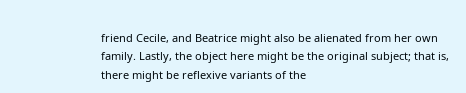friend Cecile, and Beatrice might also be alienated from her own family. Lastly, the object here might be the original subject; that is, there might be reflexive variants of the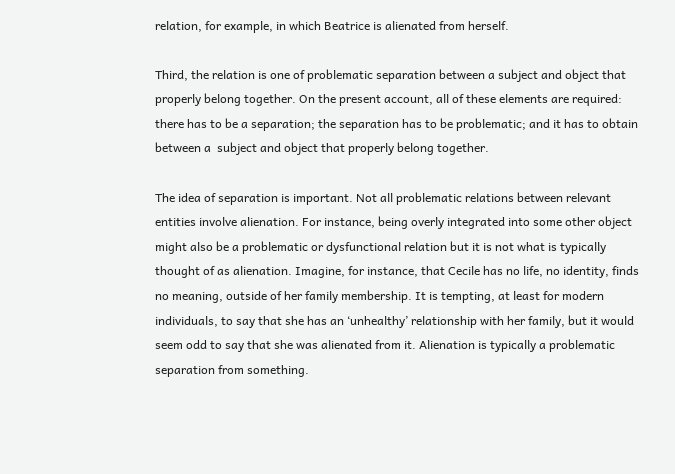relation, for example, in which Beatrice is alienated from herself.

Third, the relation is one of problematic separation between a subject and object that properly belong together. On the present account, all of these elements are required: there has to be a separation; the separation has to be problematic; and it has to obtain between a  subject and object that properly belong together.

The idea of separation is important. Not all problematic relations between relevant entities involve alienation. For instance, being overly integrated into some other object might also be a problematic or dysfunctional relation but it is not what is typically thought of as alienation. Imagine, for instance, that Cecile has no life, no identity, finds no meaning, outside of her family membership. It is tempting, at least for modern individuals, to say that she has an ‘unhealthy’ relationship with her family, but it would seem odd to say that she was alienated from it. Alienation is typically a problematic separation from something.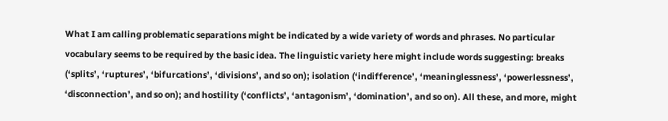What I am calling problematic separations might be indicated by a wide variety of words and phrases. No particular vocabulary seems to be required by the basic idea. The linguistic variety here might include words suggesting: breaks (‘splits’, ‘ruptures’, ‘bifurcations’, ‘divisions’, and so on); isolation (‘indifference’, ‘meaninglessness’, ‘powerlessness’, ‘disconnection’, and so on); and hostility (‘conflicts’, ‘antagonism’, ‘domination’, and so on). All these, and more, might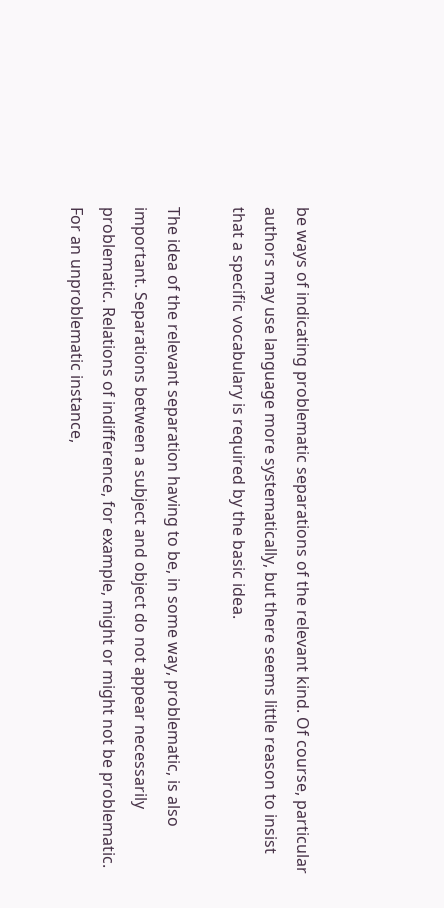be ways of indicating problematic separations of the relevant kind. Of course, particular authors may use language more systematically, but there seems little reason to insist that a specific vocabulary is required by the basic idea.

The idea of the relevant separation having to be, in some way, problematic, is also important. Separations between a subject and object do not appear necessarily problematic. Relations of indifference, for example, might or might not be problematic. For an unproblematic instance,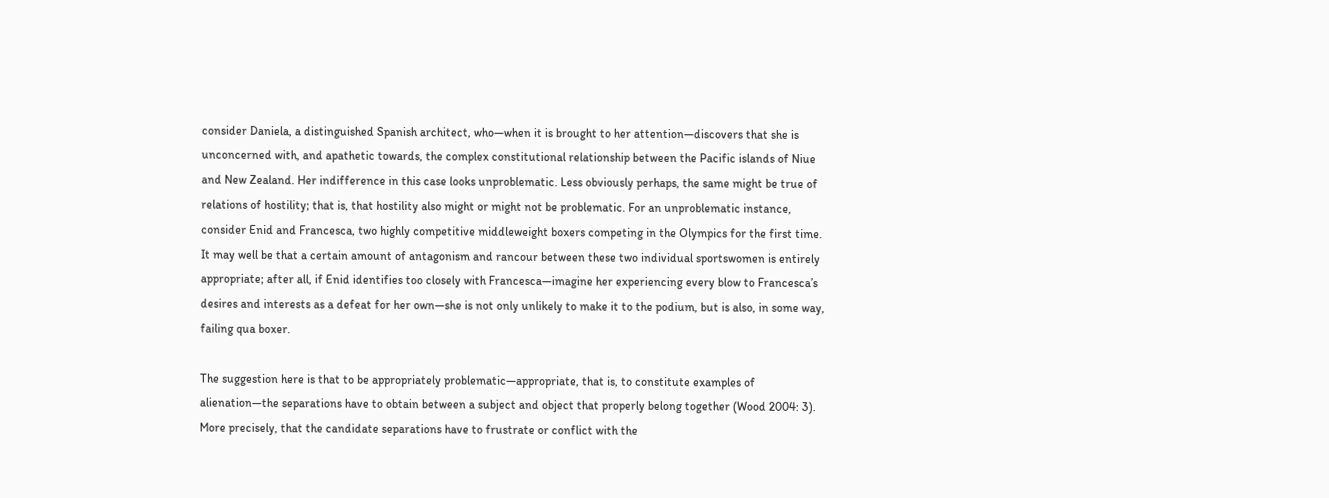consider Daniela, a distinguished Spanish architect, who—when it is brought to her attention—discovers that she is unconcerned with, and apathetic towards, the complex constitutional relationship between the Pacific islands of Niue and New Zealand. Her indifference in this case looks unproblematic. Less obviously perhaps, the same might be true of relations of hostility; that is, that hostility also might or might not be problematic. For an unproblematic instance, consider Enid and Francesca, two highly competitive middleweight boxers competing in the Olympics for the first time. It may well be that a certain amount of antagonism and rancour between these two individual sportswomen is entirely appropriate; after all, if Enid identifies too closely with Francesca—imagine her experiencing every blow to Francesca’s desires and interests as a defeat for her own—she is not only unlikely to make it to the podium, but is also, in some way, failing qua boxer.

The suggestion here is that to be appropriately problematic—appropriate, that is, to constitute examples of alienation—the separations have to obtain between a subject and object that properly belong together (Wood 2004: 3). More precisely, that the candidate separations have to frustrate or conflict with the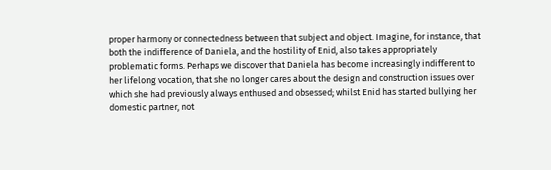proper harmony or connectedness between that subject and object. Imagine, for instance, that both the indifference of Daniela, and the hostility of Enid, also takes appropriately problematic forms. Perhaps we discover that Daniela has become increasingly indifferent to her lifelong vocation, that she no longer cares about the design and construction issues over which she had previously always enthused and obsessed; whilst Enid has started bullying her domestic partner, not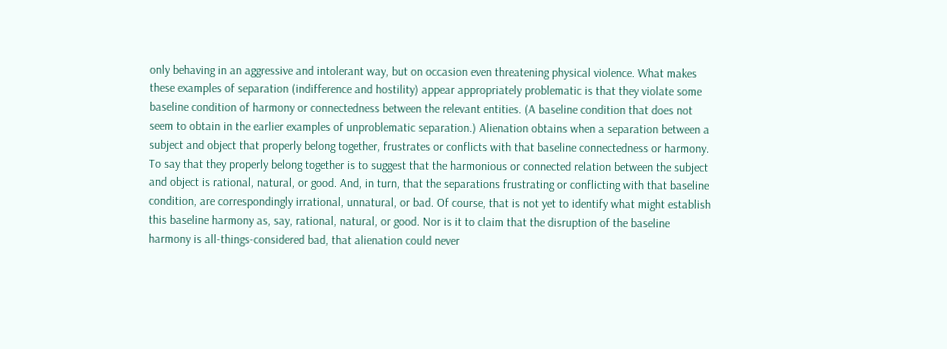only behaving in an aggressive and intolerant way, but on occasion even threatening physical violence. What makes these examples of separation (indifference and hostility) appear appropriately problematic is that they violate some baseline condition of harmony or connectedness between the relevant entities. (A baseline condition that does not seem to obtain in the earlier examples of unproblematic separation.) Alienation obtains when a separation between a subject and object that properly belong together, frustrates or conflicts with that baseline connectedness or harmony. To say that they properly belong together is to suggest that the harmonious or connected relation between the subject and object is rational, natural, or good. And, in turn, that the separations frustrating or conflicting with that baseline condition, are correspondingly irrational, unnatural, or bad. Of course, that is not yet to identify what might establish this baseline harmony as, say, rational, natural, or good. Nor is it to claim that the disruption of the baseline harmony is all-things-considered bad, that alienation could never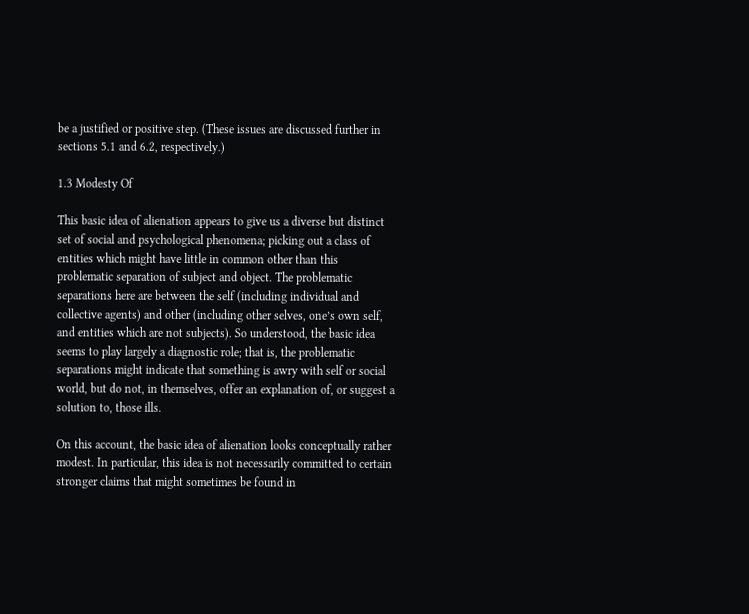be a justified or positive step. (These issues are discussed further in sections 5.1 and 6.2, respectively.)

1.3 Modesty Of

This basic idea of alienation appears to give us a diverse but distinct set of social and psychological phenomena; picking out a class of entities which might have little in common other than this problematic separation of subject and object. The problematic separations here are between the self (including individual and collective agents) and other (including other selves, one’s own self, and entities which are not subjects). So understood, the basic idea seems to play largely a diagnostic role; that is, the problematic separations might indicate that something is awry with self or social world, but do not, in themselves, offer an explanation of, or suggest a solution to, those ills.

On this account, the basic idea of alienation looks conceptually rather modest. In particular, this idea is not necessarily committed to certain stronger claims that might sometimes be found in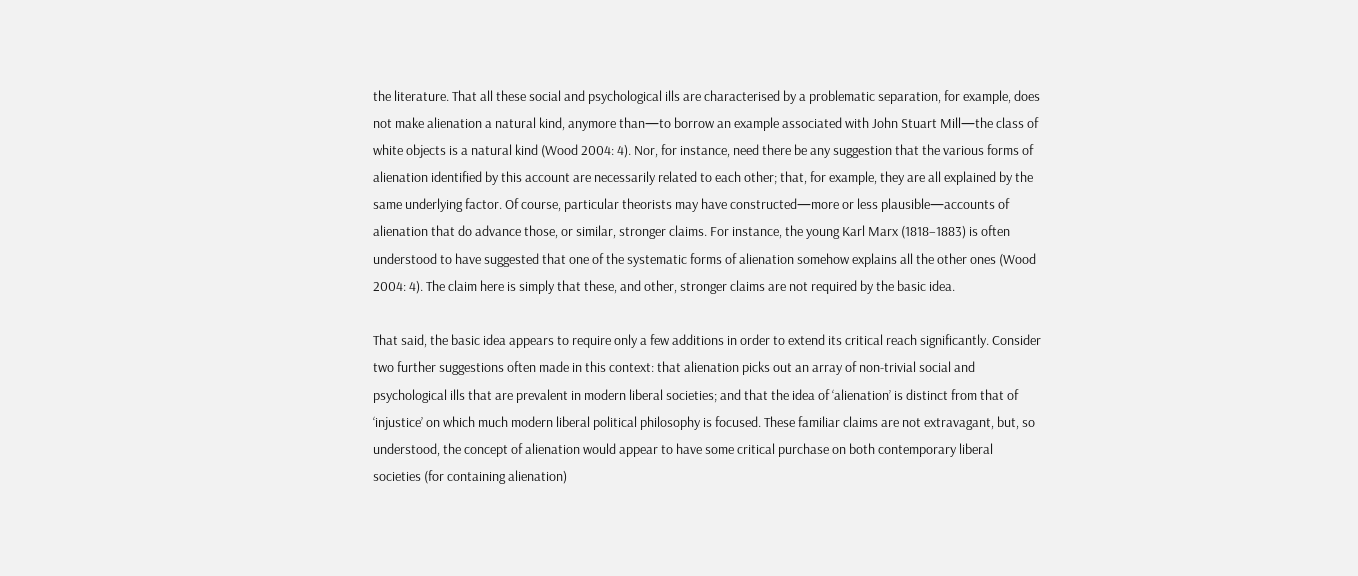the literature. That all these social and psychological ills are characterised by a problematic separation, for example, does not make alienation a natural kind, anymore than—to borrow an example associated with John Stuart Mill—the class of white objects is a natural kind (Wood 2004: 4). Nor, for instance, need there be any suggestion that the various forms of alienation identified by this account are necessarily related to each other; that, for example, they are all explained by the same underlying factor. Of course, particular theorists may have constructed—more or less plausible—accounts of alienation that do advance those, or similar, stronger claims. For instance, the young Karl Marx (1818–1883) is often understood to have suggested that one of the systematic forms of alienation somehow explains all the other ones (Wood 2004: 4). The claim here is simply that these, and other, stronger claims are not required by the basic idea.

That said, the basic idea appears to require only a few additions in order to extend its critical reach significantly. Consider two further suggestions often made in this context: that alienation picks out an array of non-trivial social and psychological ills that are prevalent in modern liberal societies; and that the idea of ‘alienation’ is distinct from that of ‘injustice’ on which much modern liberal political philosophy is focused. These familiar claims are not extravagant, but, so understood, the concept of alienation would appear to have some critical purchase on both contemporary liberal societies (for containing alienation)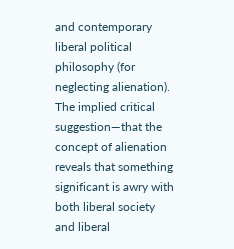and contemporary liberal political philosophy (for neglecting alienation). The implied critical suggestion—that the concept of alienation reveals that something significant is awry with both liberal society and liberal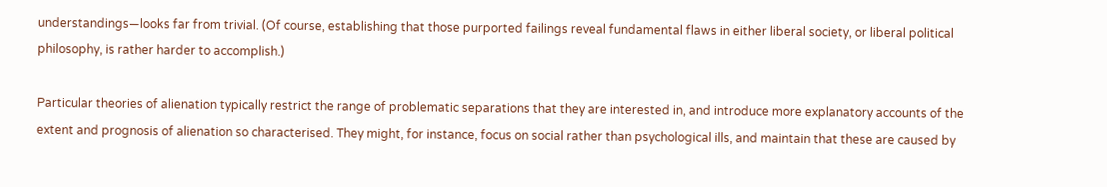understandings—looks far from trivial. (Of course, establishing that those purported failings reveal fundamental flaws in either liberal society, or liberal political philosophy, is rather harder to accomplish.)

Particular theories of alienation typically restrict the range of problematic separations that they are interested in, and introduce more explanatory accounts of the extent and prognosis of alienation so characterised. They might, for instance, focus on social rather than psychological ills, and maintain that these are caused by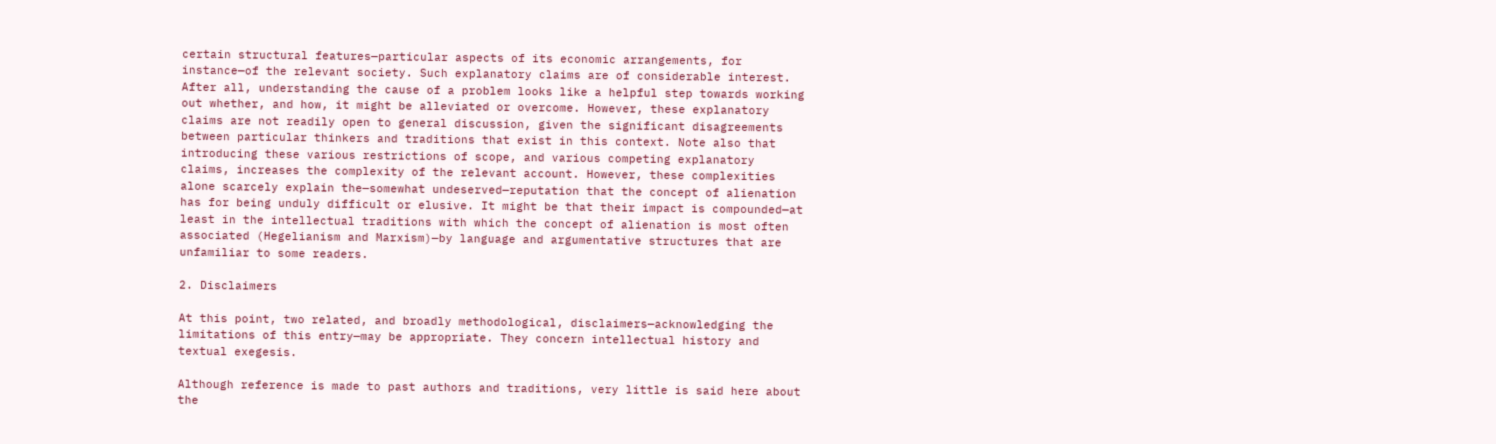certain structural features—particular aspects of its economic arrangements, for instance—of the relevant society. Such explanatory claims are of considerable interest. After all, understanding the cause of a problem looks like a helpful step towards working out whether, and how, it might be alleviated or overcome. However, these explanatory claims are not readily open to general discussion, given the significant disagreements between particular thinkers and traditions that exist in this context. Note also that introducing these various restrictions of scope, and various competing explanatory claims, increases the complexity of the relevant account. However, these complexities alone scarcely explain the—somewhat undeserved—reputation that the concept of alienation has for being unduly difficult or elusive. It might be that their impact is compounded—at least in the intellectual traditions with which the concept of alienation is most often associated (Hegelianism and Marxism)—by language and argumentative structures that are unfamiliar to some readers.

2. Disclaimers

At this point, two related, and broadly methodological, disclaimers—acknowledging the limitations of this entry—may be appropriate. They concern intellectual history and textual exegesis.

Although reference is made to past authors and traditions, very little is said here about the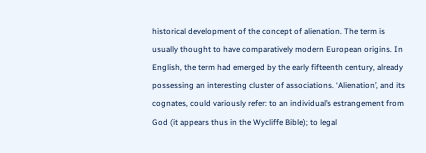historical development of the concept of alienation. The term is usually thought to have comparatively modern European origins. In English, the term had emerged by the early fifteenth century, already possessing an interesting cluster of associations. ‘Alienation’, and its cognates, could variously refer: to an individual’s estrangement from God (it appears thus in the Wycliffe Bible); to legal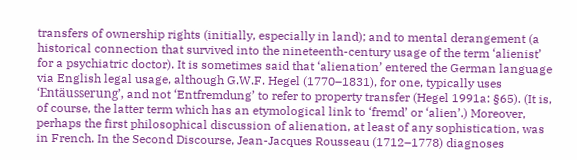transfers of ownership rights (initially, especially in land); and to mental derangement (a historical connection that survived into the nineteenth-century usage of the term ‘alienist’ for a psychiatric doctor). It is sometimes said that ‘alienation’ entered the German language via English legal usage, although G.W.F. Hegel (1770–1831), for one, typically uses ‘Entäusserung’, and not ‘Entfremdung’ to refer to property transfer (Hegel 1991a: §65). (It is, of course, the latter term which has an etymological link to ‘fremd’ or ‘alien’.) Moreover, perhaps the first philosophical discussion of alienation, at least of any sophistication, was in French. In the Second Discourse, Jean-Jacques Rousseau (1712–1778) diagnoses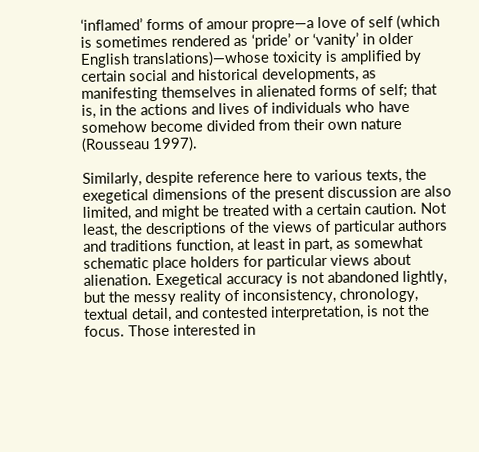‘inflamed’ forms of amour propre—a love of self (which is sometimes rendered as ‘pride’ or ‘vanity’ in older English translations)—whose toxicity is amplified by certain social and historical developments, as manifesting themselves in alienated forms of self; that is, in the actions and lives of individuals who have somehow become divided from their own nature (Rousseau 1997).

Similarly, despite reference here to various texts, the exegetical dimensions of the present discussion are also limited, and might be treated with a certain caution. Not least, the descriptions of the views of particular authors and traditions function, at least in part, as somewhat schematic place holders for particular views about alienation. Exegetical accuracy is not abandoned lightly, but the messy reality of inconsistency, chronology, textual detail, and contested interpretation, is not the focus. Those interested in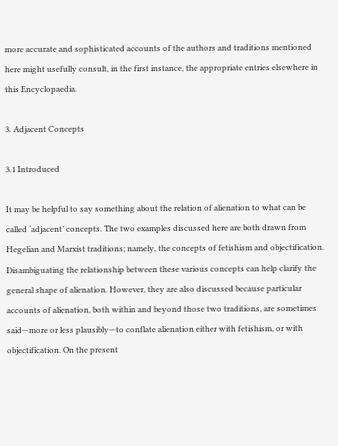more accurate and sophisticated accounts of the authors and traditions mentioned here might usefully consult, in the first instance, the appropriate entries elsewhere in this Encyclopaedia.

3. Adjacent Concepts

3.1 Introduced

It may be helpful to say something about the relation of alienation to what can be called ‘adjacent’ concepts. The two examples discussed here are both drawn from Hegelian and Marxist traditions; namely, the concepts of fetishism and objectification. Disambiguating the relationship between these various concepts can help clarify the general shape of alienation. However, they are also discussed because particular accounts of alienation, both within and beyond those two traditions, are sometimes said—more or less plausibly—to conflate alienation either with fetishism, or with objectification. On the present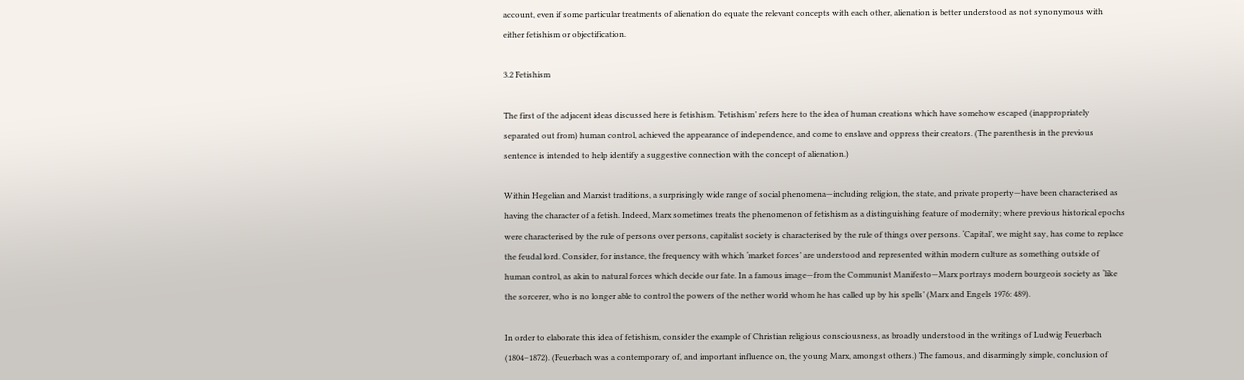account, even if some particular treatments of alienation do equate the relevant concepts with each other, alienation is better understood as not synonymous with either fetishism or objectification.

3.2 Fetishism

The first of the adjacent ideas discussed here is fetishism. ‘Fetishism’ refers here to the idea of human creations which have somehow escaped (inappropriately separated out from) human control, achieved the appearance of independence, and come to enslave and oppress their creators. (The parenthesis in the previous sentence is intended to help identify a suggestive connection with the concept of alienation.)

Within Hegelian and Marxist traditions, a surprisingly wide range of social phenomena—including religion, the state, and private property—have been characterised as having the character of a fetish. Indeed, Marx sometimes treats the phenomenon of fetishism as a distinguishing feature of modernity; where previous historical epochs were characterised by the rule of persons over persons, capitalist society is characterised by the rule of things over persons. ‘Capital’, we might say, has come to replace the feudal lord. Consider, for instance, the frequency with which ‘market forces’ are understood and represented within modern culture as something outside of human control, as akin to natural forces which decide our fate. In a famous image—from the Communist Manifesto—Marx portrays modern bourgeois society as ‘like the sorcerer, who is no longer able to control the powers of the nether world whom he has called up by his spells’ (Marx and Engels 1976: 489).

In order to elaborate this idea of fetishism, consider the example of Christian religious consciousness, as broadly understood in the writings of Ludwig Feuerbach (1804–1872). (Feuerbach was a contemporary of, and important influence on, the young Marx, amongst others.) The famous, and disarmingly simple, conclusion of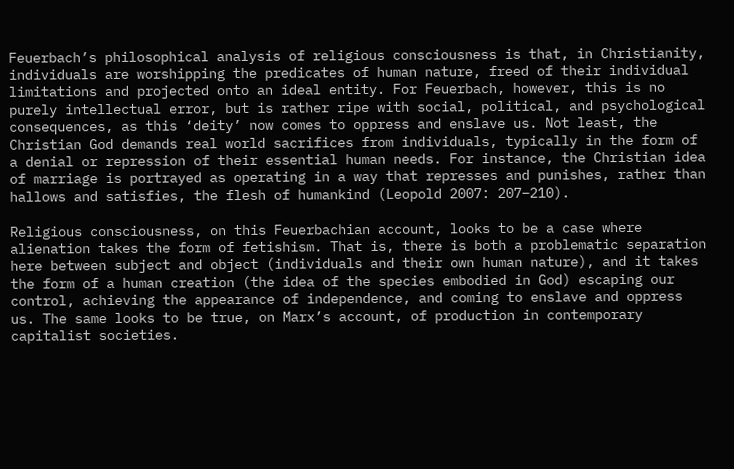Feuerbach’s philosophical analysis of religious consciousness is that, in Christianity, individuals are worshipping the predicates of human nature, freed of their individual limitations and projected onto an ideal entity. For Feuerbach, however, this is no purely intellectual error, but is rather ripe with social, political, and psychological consequences, as this ‘deity’ now comes to oppress and enslave us. Not least, the Christian God demands real world sacrifices from individuals, typically in the form of a denial or repression of their essential human needs. For instance, the Christian idea of marriage is portrayed as operating in a way that represses and punishes, rather than hallows and satisfies, the flesh of humankind (Leopold 2007: 207–210).

Religious consciousness, on this Feuerbachian account, looks to be a case where alienation takes the form of fetishism. That is, there is both a problematic separation here between subject and object (individuals and their own human nature), and it takes the form of a human creation (the idea of the species embodied in God) escaping our control, achieving the appearance of independence, and coming to enslave and oppress us. The same looks to be true, on Marx’s account, of production in contemporary capitalist societies.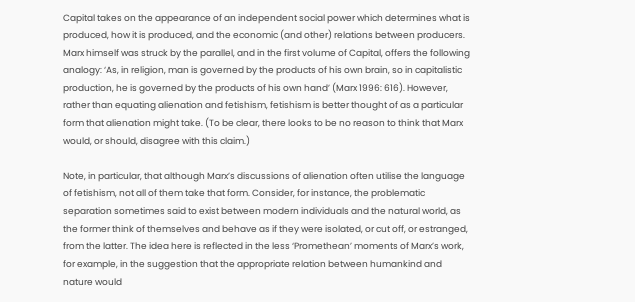Capital takes on the appearance of an independent social power which determines what is produced, how it is produced, and the economic (and other) relations between producers. Marx himself was struck by the parallel, and in the first volume of Capital, offers the following analogy: ‘As, in religion, man is governed by the products of his own brain, so in capitalistic production, he is governed by the products of his own hand’ (Marx 1996: 616). However, rather than equating alienation and fetishism, fetishism is better thought of as a particular form that alienation might take. (To be clear, there looks to be no reason to think that Marx would, or should, disagree with this claim.)

Note, in particular, that although Marx’s discussions of alienation often utilise the language of fetishism, not all of them take that form. Consider, for instance, the problematic separation sometimes said to exist between modern individuals and the natural world, as the former think of themselves and behave as if they were isolated, or cut off, or estranged, from the latter. The idea here is reflected in the less ‘Promethean’ moments of Marx’s work, for example, in the suggestion that the appropriate relation between humankind and nature would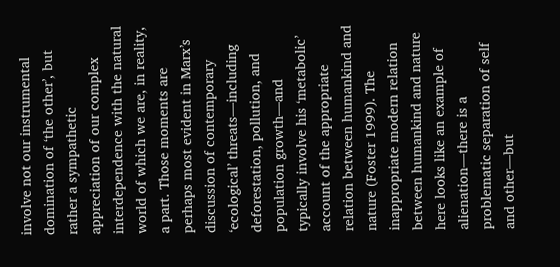involve not our instrumental domination of ‘the other’, but rather a sympathetic appreciation of our complex interdependence with the natural world of which we are, in reality, a part. Those moments are perhaps most evident in Marx’s discussion of contemporary ‘ecological’ threats—including deforestation, pollution, and population growth—and typically involve his ‘metabolic’ account of the appropriate relation between humankind and nature (Foster 1999). The inappropriate modern relation between humankind and nature here looks like an example of alienation—there is a problematic separation of self and other—but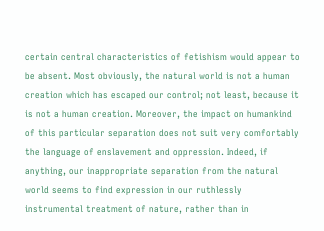certain central characteristics of fetishism would appear to be absent. Most obviously, the natural world is not a human creation which has escaped our control; not least, because it is not a human creation. Moreover, the impact on humankind of this particular separation does not suit very comfortably the language of enslavement and oppression. Indeed, if anything, our inappropriate separation from the natural world seems to find expression in our ruthlessly instrumental treatment of nature, rather than in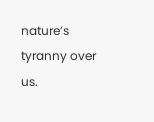nature’s tyranny over us.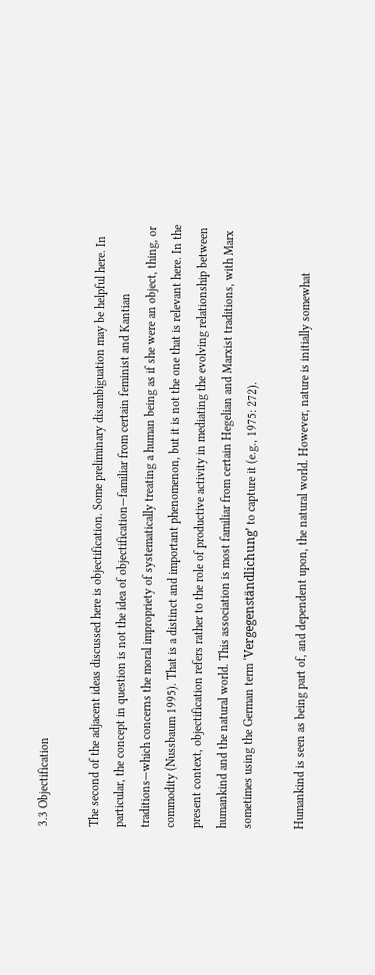3.3 Objectification

The second of the adjacent ideas discussed here is objectification. Some preliminary disambiguation may be helpful here. In particular, the concept in question is not the idea of objectification—familiar from certain feminist and Kantian traditions—which concerns the moral impropriety of systematically treating a human being as if she were an object, thing, or commodity (Nussbaum 1995). That is a distinct and important phenomenon, but it is not the one that is relevant here. In the present context, objectification refers rather to the role of productive activity in mediating the evolving relationship between humankind and the natural world. This association is most familiar from certain Hegelian and Marxist traditions, with Marx sometimes using the German term ‘Vergegenständlichung’ to capture it (e.g., 1975: 272).

Humankind is seen as being part of, and dependent upon, the natural world. However, nature is initially somewhat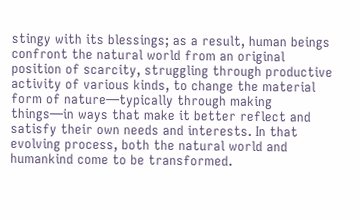stingy with its blessings; as a result, human beings confront the natural world from an original position of scarcity, struggling through productive activity of various kinds, to change the material form of nature—typically through making things—in ways that make it better reflect and satisfy their own needs and interests. In that evolving process, both the natural world and humankind come to be transformed.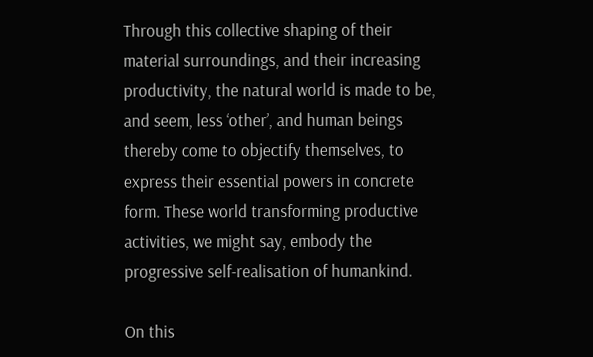Through this collective shaping of their material surroundings, and their increasing productivity, the natural world is made to be, and seem, less ‘other’, and human beings thereby come to objectify themselves, to express their essential powers in concrete form. These world transforming productive activities, we might say, embody the progressive self-realisation of humankind.

On this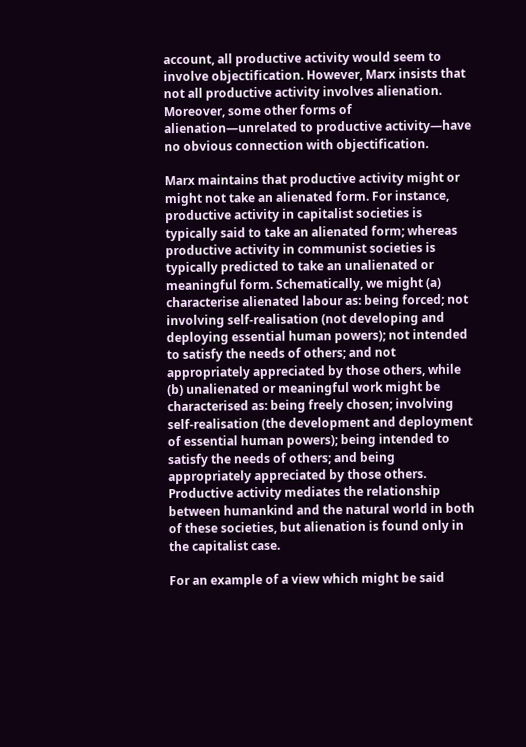account, all productive activity would seem to involve objectification. However, Marx insists that not all productive activity involves alienation. Moreover, some other forms of alienation—unrelated to productive activity—have no obvious connection with objectification.

Marx maintains that productive activity might or might not take an alienated form. For instance, productive activity in capitalist societies is typically said to take an alienated form; whereas productive activity in communist societies is typically predicted to take an unalienated or meaningful form. Schematically, we might (a) characterise alienated labour as: being forced; not involving self-realisation (not developing and deploying essential human powers); not intended to satisfy the needs of others; and not appropriately appreciated by those others, while (b) unalienated or meaningful work might be characterised as: being freely chosen; involving self-realisation (the development and deployment of essential human powers); being intended to satisfy the needs of others; and being appropriately appreciated by those others. Productive activity mediates the relationship between humankind and the natural world in both of these societies, but alienation is found only in the capitalist case.

For an example of a view which might be said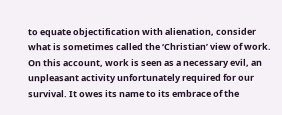to equate objectification with alienation, consider what is sometimes called the ‘Christian’ view of work. On this account, work is seen as a necessary evil, an unpleasant activity unfortunately required for our survival. It owes its name to its embrace of the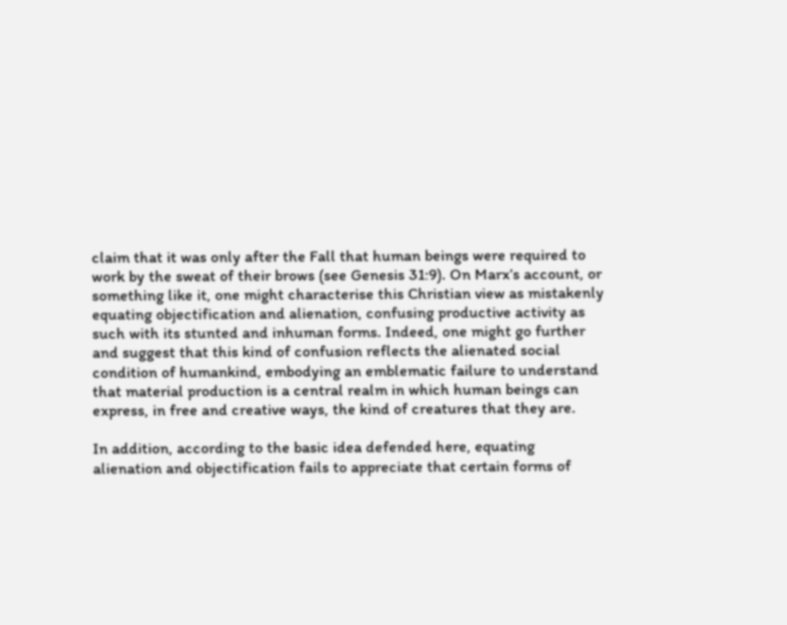claim that it was only after the Fall that human beings were required to work by the sweat of their brows (see Genesis 31:9). On Marx’s account, or something like it, one might characterise this Christian view as mistakenly equating objectification and alienation, confusing productive activity as such with its stunted and inhuman forms. Indeed, one might go further and suggest that this kind of confusion reflects the alienated social condition of humankind, embodying an emblematic failure to understand that material production is a central realm in which human beings can express, in free and creative ways, the kind of creatures that they are.

In addition, according to the basic idea defended here, equating alienation and objectification fails to appreciate that certain forms of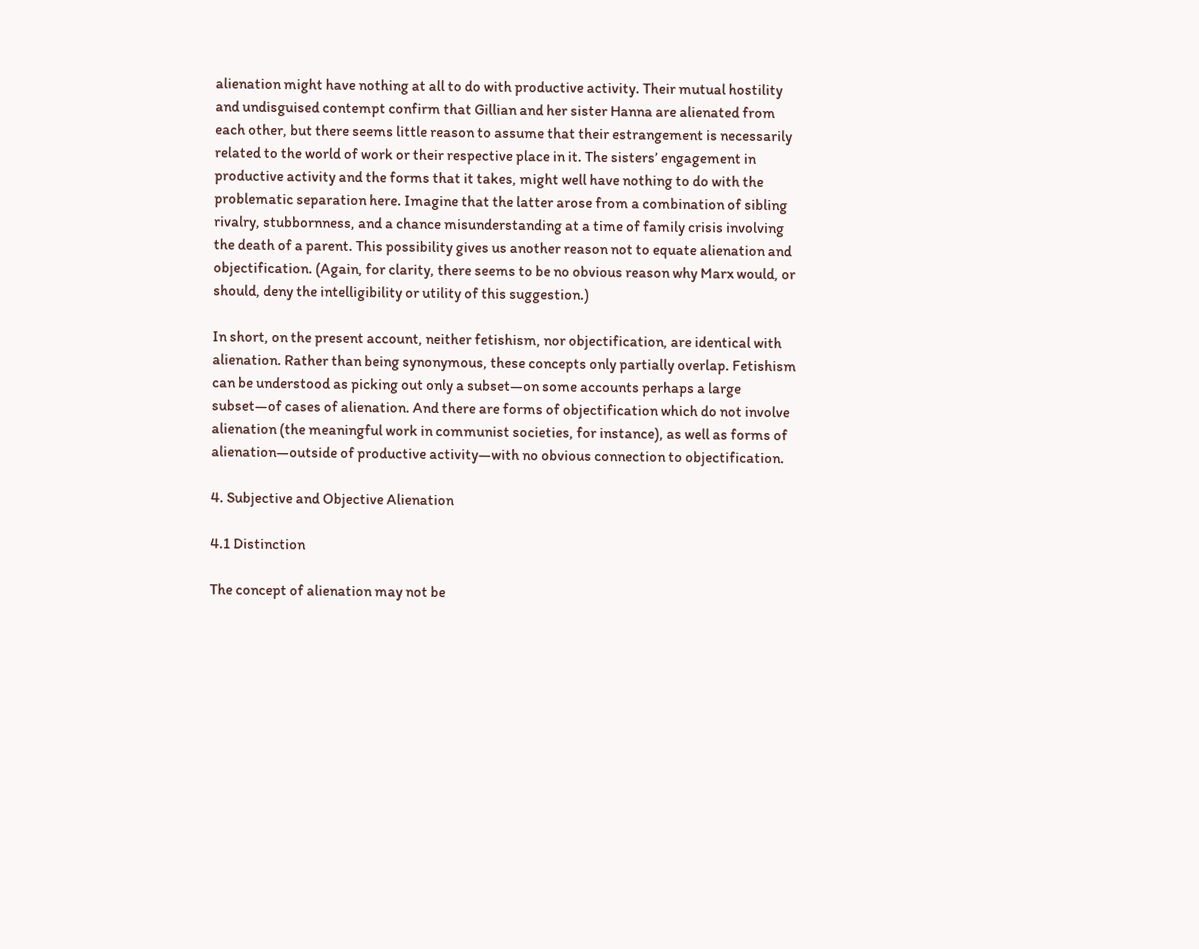alienation might have nothing at all to do with productive activity. Their mutual hostility and undisguised contempt confirm that Gillian and her sister Hanna are alienated from each other, but there seems little reason to assume that their estrangement is necessarily related to the world of work or their respective place in it. The sisters’ engagement in productive activity and the forms that it takes, might well have nothing to do with the problematic separation here. Imagine that the latter arose from a combination of sibling rivalry, stubbornness, and a chance misunderstanding at a time of family crisis involving the death of a parent. This possibility gives us another reason not to equate alienation and objectification. (Again, for clarity, there seems to be no obvious reason why Marx would, or should, deny the intelligibility or utility of this suggestion.)

In short, on the present account, neither fetishism, nor objectification, are identical with alienation. Rather than being synonymous, these concepts only partially overlap. Fetishism can be understood as picking out only a subset—on some accounts perhaps a large subset—of cases of alienation. And there are forms of objectification which do not involve alienation (the meaningful work in communist societies, for instance), as well as forms of alienation—outside of productive activity—with no obvious connection to objectification.

4. Subjective and Objective Alienation

4.1 Distinction

The concept of alienation may not be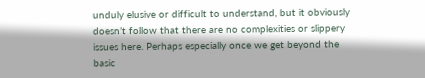unduly elusive or difficult to understand, but it obviously doesn’t follow that there are no complexities or slippery issues here. Perhaps especially once we get beyond the basic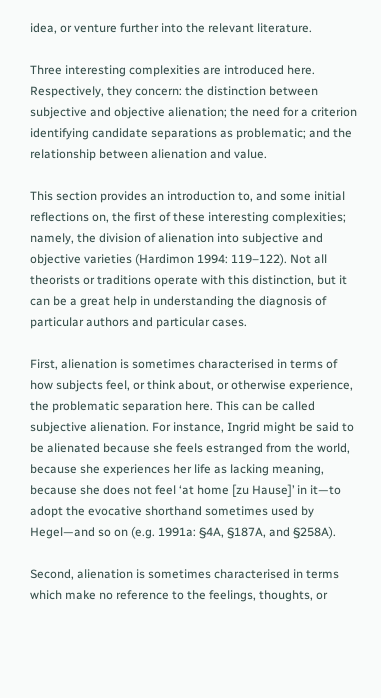idea, or venture further into the relevant literature.

Three interesting complexities are introduced here. Respectively, they concern: the distinction between subjective and objective alienation; the need for a criterion identifying candidate separations as problematic; and the relationship between alienation and value.

This section provides an introduction to, and some initial reflections on, the first of these interesting complexities; namely, the division of alienation into subjective and objective varieties (Hardimon 1994: 119–122). Not all theorists or traditions operate with this distinction, but it can be a great help in understanding the diagnosis of particular authors and particular cases.

First, alienation is sometimes characterised in terms of how subjects feel, or think about, or otherwise experience, the problematic separation here. This can be called subjective alienation. For instance, Ingrid might be said to be alienated because she feels estranged from the world, because she experiences her life as lacking meaning, because she does not feel ‘at home [zu Hause]’ in it—to adopt the evocative shorthand sometimes used by Hegel—and so on (e.g. 1991a: §4A, §187A, and §258A).

Second, alienation is sometimes characterised in terms which make no reference to the feelings, thoughts, or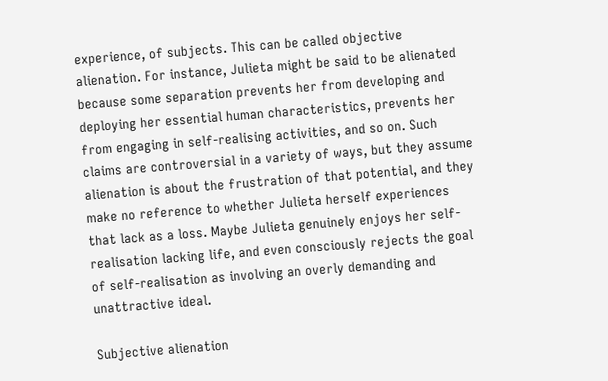experience, of subjects. This can be called objective alienation. For instance, Julieta might be said to be alienated because some separation prevents her from developing and deploying her essential human characteristics, prevents her from engaging in self-realising activities, and so on. Such claims are controversial in a variety of ways, but they assume alienation is about the frustration of that potential, and they make no reference to whether Julieta herself experiences that lack as a loss. Maybe Julieta genuinely enjoys her self-realisation lacking life, and even consciously rejects the goal of self-realisation as involving an overly demanding and unattractive ideal.

Subjective alienation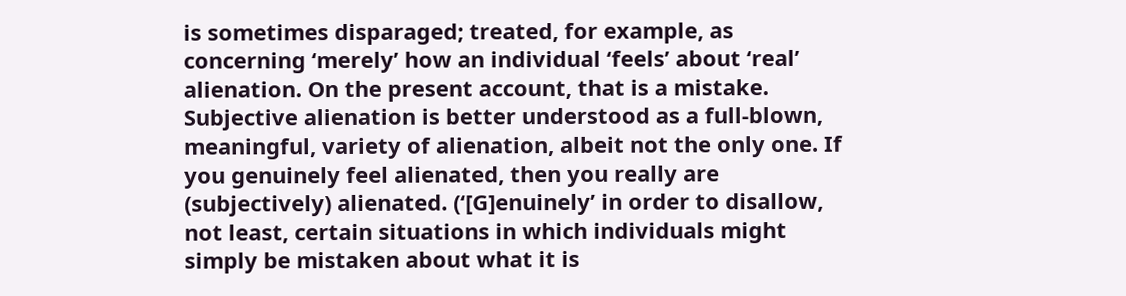is sometimes disparaged; treated, for example, as concerning ‘merely’ how an individual ‘feels’ about ‘real’ alienation. On the present account, that is a mistake. Subjective alienation is better understood as a full-blown, meaningful, variety of alienation, albeit not the only one. If you genuinely feel alienated, then you really are (subjectively) alienated. (‘[G]enuinely’ in order to disallow, not least, certain situations in which individuals might simply be mistaken about what it is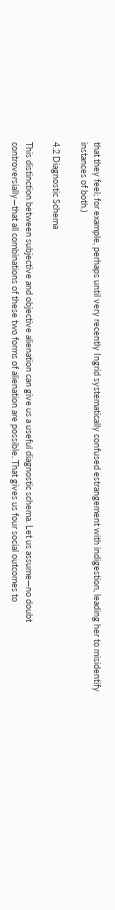that they feel; for example, perhaps until very recently Ingrid systematically confused estrangement with indigestion, leading her to misidentify instances of both.)

4.2 Diagnostic Schema

This distinction between subjective and objective alienation can give us a useful diagnostic schema. Let us assume—no doubt controversially—that all combinations of these two forms of alienation are possible. That gives us four social outcomes to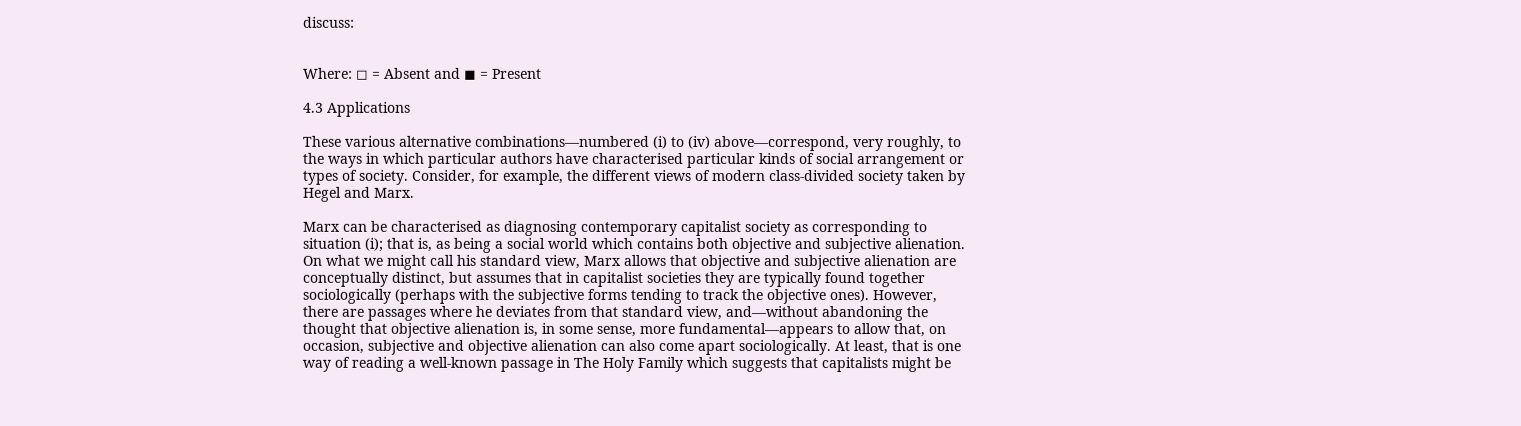discuss:


Where: ◻ = Absent and ◼ = Present

4.3 Applications

These various alternative combinations—numbered (i) to (iv) above—correspond, very roughly, to the ways in which particular authors have characterised particular kinds of social arrangement or types of society. Consider, for example, the different views of modern class-divided society taken by Hegel and Marx.

Marx can be characterised as diagnosing contemporary capitalist society as corresponding to situation (i); that is, as being a social world which contains both objective and subjective alienation. On what we might call his standard view, Marx allows that objective and subjective alienation are conceptually distinct, but assumes that in capitalist societies they are typically found together sociologically (perhaps with the subjective forms tending to track the objective ones). However, there are passages where he deviates from that standard view, and—without abandoning the thought that objective alienation is, in some sense, more fundamental—appears to allow that, on occasion, subjective and objective alienation can also come apart sociologically. At least, that is one way of reading a well-known passage in The Holy Family which suggests that capitalists might be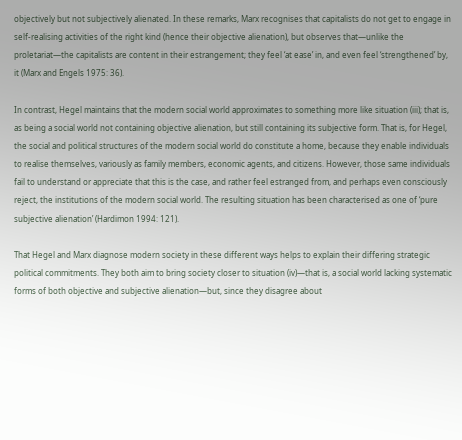objectively but not subjectively alienated. In these remarks, Marx recognises that capitalists do not get to engage in self-realising activities of the right kind (hence their objective alienation), but observes that—unlike the proletariat—the capitalists are content in their estrangement; they feel ‘at ease’ in, and even feel ‘strengthened’ by, it (Marx and Engels 1975: 36).

In contrast, Hegel maintains that the modern social world approximates to something more like situation (iii); that is, as being a social world not containing objective alienation, but still containing its subjective form. That is, for Hegel, the social and political structures of the modern social world do constitute a home, because they enable individuals to realise themselves, variously as family members, economic agents, and citizens. However, those same individuals fail to understand or appreciate that this is the case, and rather feel estranged from, and perhaps even consciously reject, the institutions of the modern social world. The resulting situation has been characterised as one of ‘pure subjective alienation’ (Hardimon 1994: 121).

That Hegel and Marx diagnose modern society in these different ways helps to explain their differing strategic political commitments. They both aim to bring society closer to situation (iv)—that is, a social world lacking systematic forms of both objective and subjective alienation—but, since they disagree about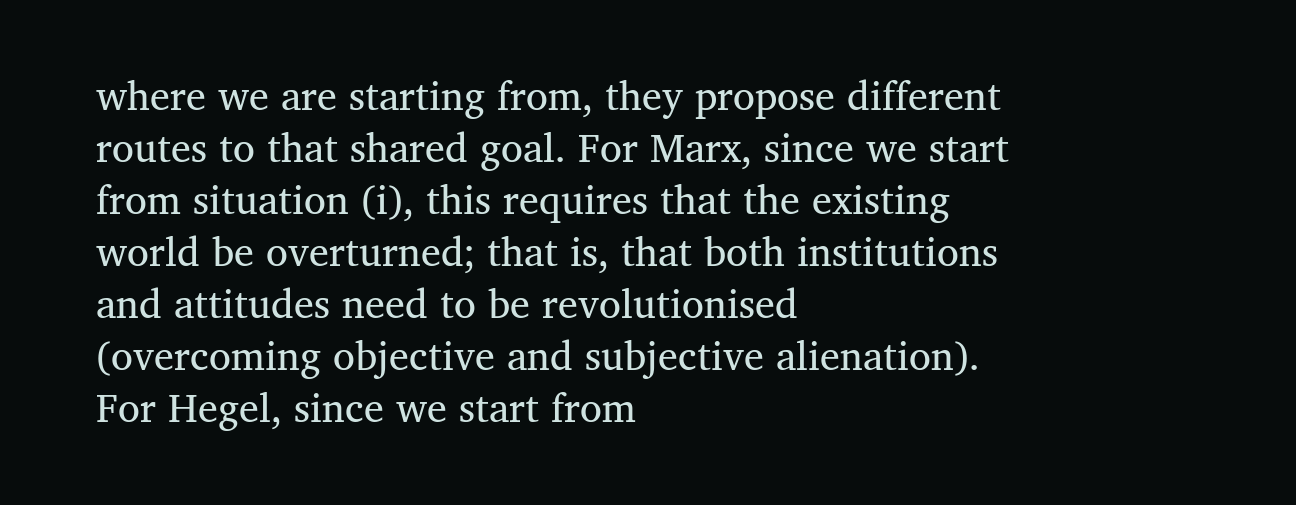where we are starting from, they propose different routes to that shared goal. For Marx, since we start from situation (i), this requires that the existing world be overturned; that is, that both institutions and attitudes need to be revolutionised (overcoming objective and subjective alienation). For Hegel, since we start from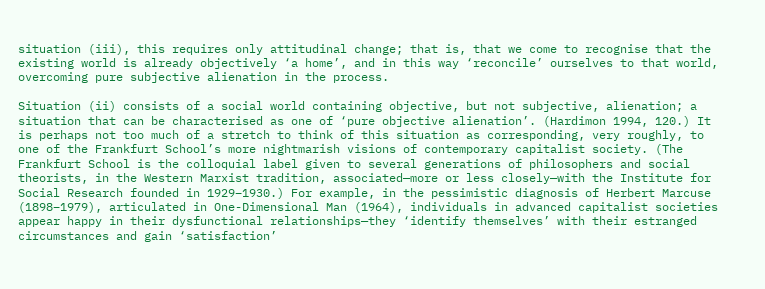situation (iii), this requires only attitudinal change; that is, that we come to recognise that the existing world is already objectively ‘a home’, and in this way ‘reconcile’ ourselves to that world, overcoming pure subjective alienation in the process.

Situation (ii) consists of a social world containing objective, but not subjective, alienation; a situation that can be characterised as one of ‘pure objective alienation’. (Hardimon 1994, 120.) It is perhaps not too much of a stretch to think of this situation as corresponding, very roughly, to one of the Frankfurt School’s more nightmarish visions of contemporary capitalist society. (The Frankfurt School is the colloquial label given to several generations of philosophers and social theorists, in the Western Marxist tradition, associated—more or less closely—with the Institute for Social Research founded in 1929–1930.) For example, in the pessimistic diagnosis of Herbert Marcuse (1898–1979), articulated in One-Dimensional Man (1964), individuals in advanced capitalist societies appear happy in their dysfunctional relationships—they ‘identify themselves’ with their estranged circumstances and gain ‘satisfaction’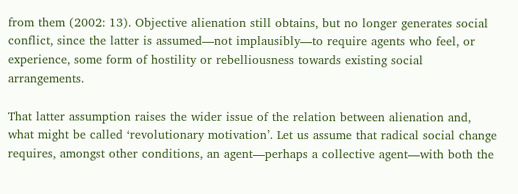from them (2002: 13). Objective alienation still obtains, but no longer generates social conflict, since the latter is assumed—not implausibly—to require agents who feel, or experience, some form of hostility or rebelliousness towards existing social arrangements.

That latter assumption raises the wider issue of the relation between alienation and, what might be called ‘revolutionary motivation’. Let us assume that radical social change requires, amongst other conditions, an agent—perhaps a collective agent—with both the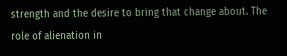strength and the desire to bring that change about. The role of alienation in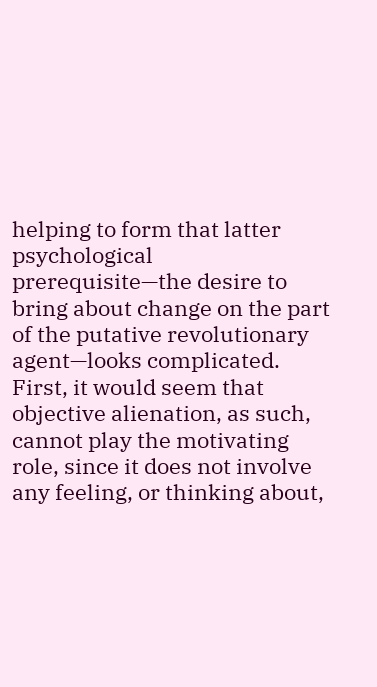helping to form that latter psychological prerequisite—the desire to bring about change on the part of the putative revolutionary agent—looks complicated. First, it would seem that objective alienation, as such, cannot play the motivating role, since it does not involve any feeling, or thinking about,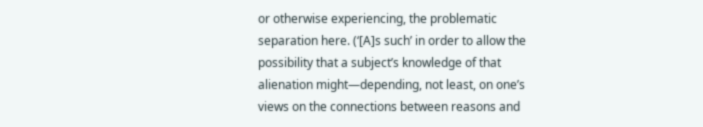or otherwise experiencing, the problematic separation here. (‘[A]s such’ in order to allow the possibility that a subject’s knowledge of that alienation might—depending, not least, on one’s views on the connections between reasons and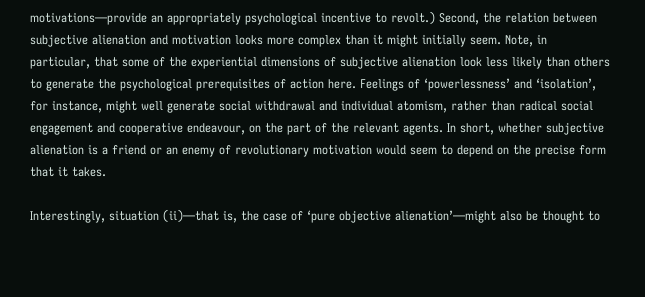motivations—provide an appropriately psychological incentive to revolt.) Second, the relation between subjective alienation and motivation looks more complex than it might initially seem. Note, in particular, that some of the experiential dimensions of subjective alienation look less likely than others to generate the psychological prerequisites of action here. Feelings of ‘powerlessness’ and ‘isolation’, for instance, might well generate social withdrawal and individual atomism, rather than radical social engagement and cooperative endeavour, on the part of the relevant agents. In short, whether subjective alienation is a friend or an enemy of revolutionary motivation would seem to depend on the precise form that it takes.

Interestingly, situation (ii)—that is, the case of ‘pure objective alienation’—might also be thought to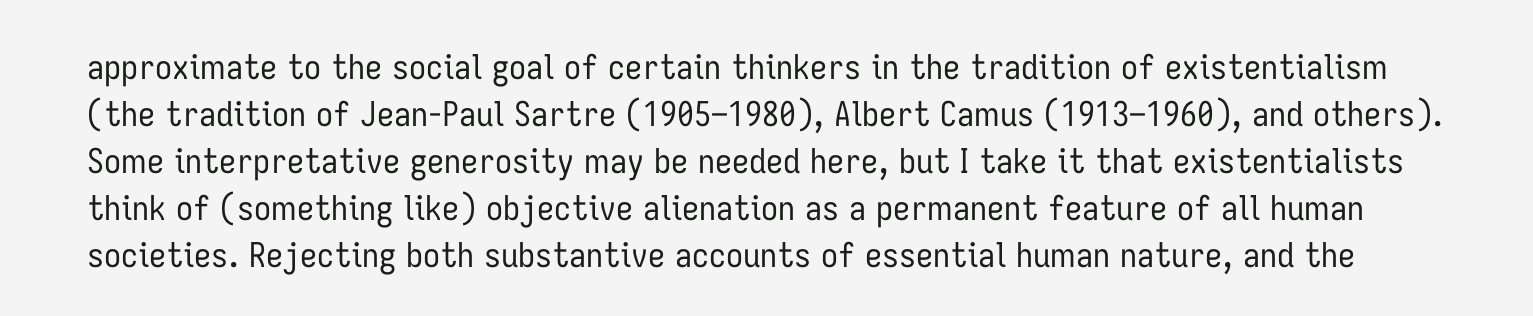approximate to the social goal of certain thinkers in the tradition of existentialism (the tradition of Jean-Paul Sartre (1905–1980), Albert Camus (1913–1960), and others). Some interpretative generosity may be needed here, but I take it that existentialists think of (something like) objective alienation as a permanent feature of all human societies. Rejecting both substantive accounts of essential human nature, and the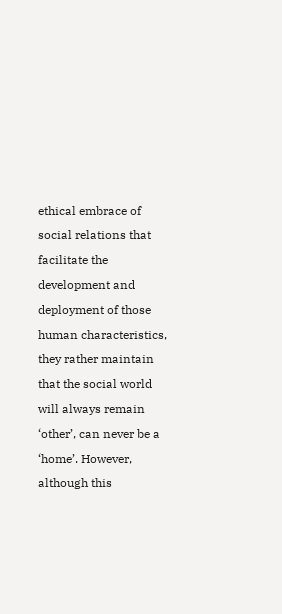ethical embrace of social relations that facilitate the development and deployment of those human characteristics, they rather maintain that the social world will always remain ‘other’, can never be a ‘home’. However, although this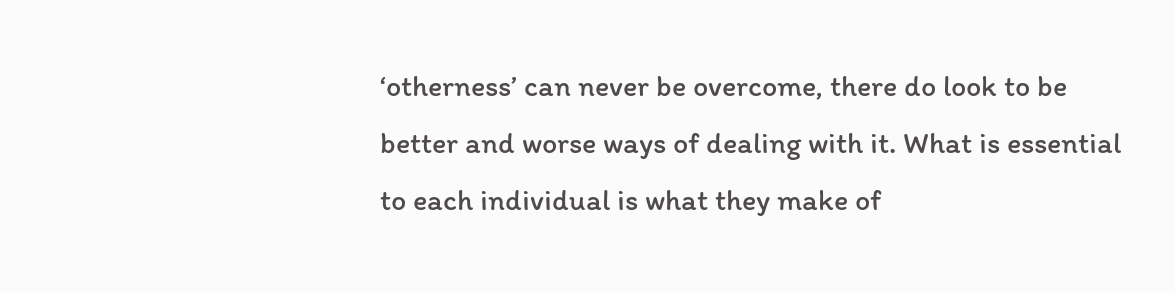‘otherness’ can never be overcome, there do look to be better and worse ways of dealing with it. What is essential to each individual is what they make of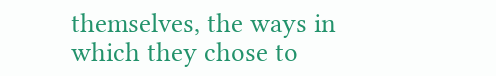themselves, the ways in which they chose to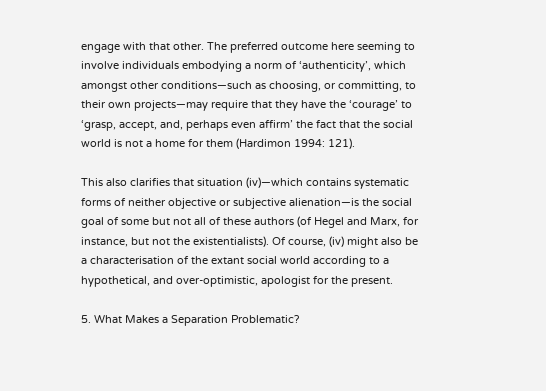engage with that other. The preferred outcome here seeming to involve individuals embodying a norm of ‘authenticity’, which amongst other conditions—such as choosing, or committing, to their own projects—may require that they have the ‘courage’ to ‘grasp, accept, and, perhaps even affirm’ the fact that the social world is not a home for them (Hardimon 1994: 121).

This also clarifies that situation (iv)—which contains systematic forms of neither objective or subjective alienation—is the social goal of some but not all of these authors (of Hegel and Marx, for instance, but not the existentialists). Of course, (iv) might also be a characterisation of the extant social world according to a hypothetical, and over-optimistic, apologist for the present.

5. What Makes a Separation Problematic?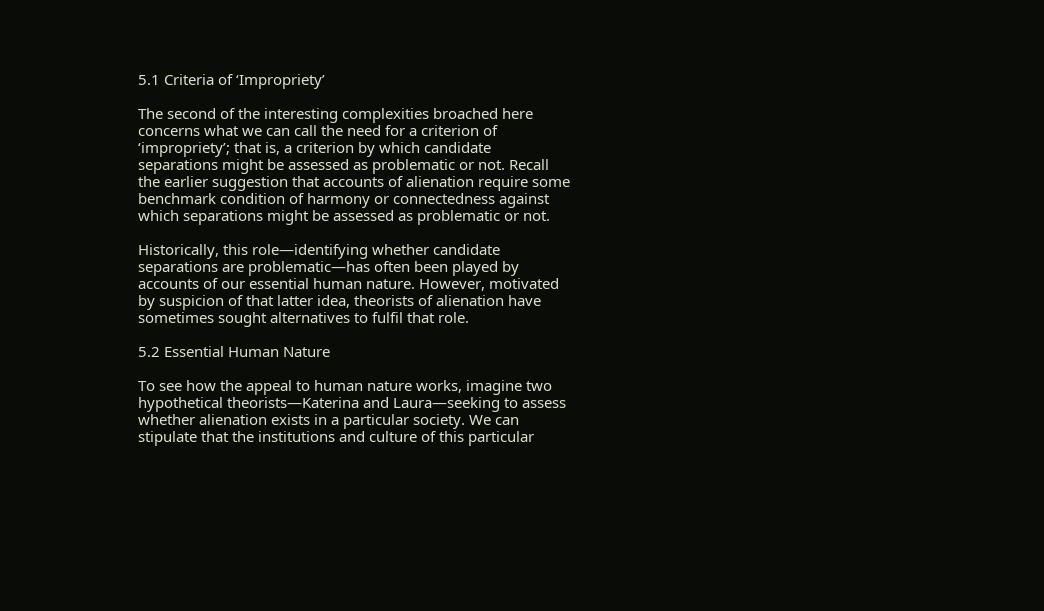5.1 Criteria of ‘Impropriety’

The second of the interesting complexities broached here concerns what we can call the need for a criterion of ‘impropriety’; that is, a criterion by which candidate separations might be assessed as problematic or not. Recall the earlier suggestion that accounts of alienation require some benchmark condition of harmony or connectedness against which separations might be assessed as problematic or not.

Historically, this role—identifying whether candidate separations are problematic—has often been played by accounts of our essential human nature. However, motivated by suspicion of that latter idea, theorists of alienation have sometimes sought alternatives to fulfil that role.

5.2 Essential Human Nature

To see how the appeal to human nature works, imagine two hypothetical theorists—Katerina and Laura—seeking to assess whether alienation exists in a particular society. We can stipulate that the institutions and culture of this particular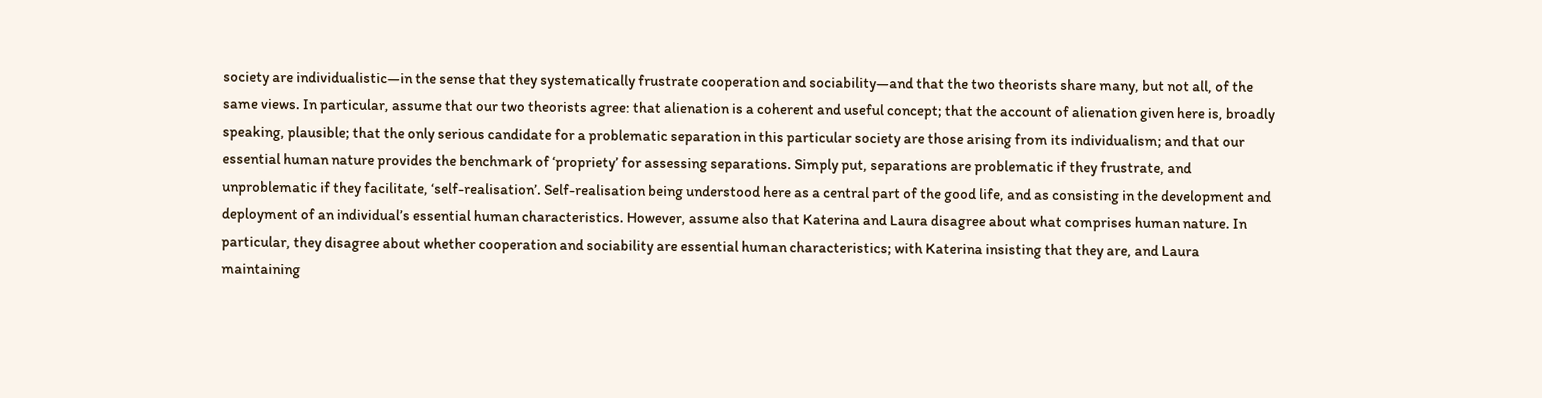society are individualistic—in the sense that they systematically frustrate cooperation and sociability—and that the two theorists share many, but not all, of the same views. In particular, assume that our two theorists agree: that alienation is a coherent and useful concept; that the account of alienation given here is, broadly speaking, plausible; that the only serious candidate for a problematic separation in this particular society are those arising from its individualism; and that our essential human nature provides the benchmark of ‘propriety’ for assessing separations. Simply put, separations are problematic if they frustrate, and unproblematic if they facilitate, ‘self-realisation’. Self-realisation being understood here as a central part of the good life, and as consisting in the development and deployment of an individual’s essential human characteristics. However, assume also that Katerina and Laura disagree about what comprises human nature. In particular, they disagree about whether cooperation and sociability are essential human characteristics; with Katerina insisting that they are, and Laura maintaining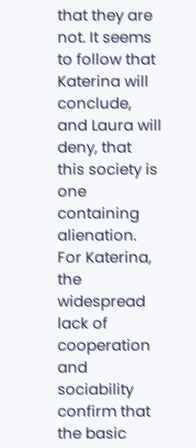that they are not. It seems to follow that Katerina will conclude, and Laura will deny, that this society is one containing alienation. For Katerina, the widespread lack of cooperation and sociability confirm that the basic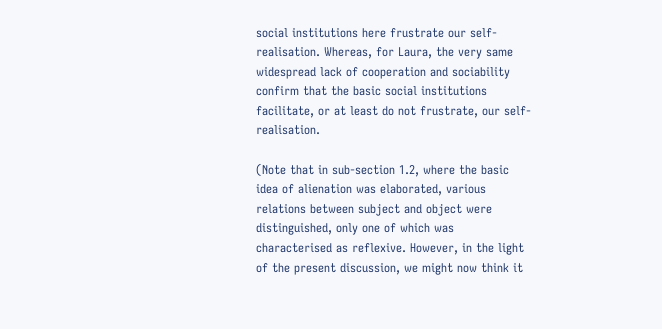social institutions here frustrate our self-realisation. Whereas, for Laura, the very same widespread lack of cooperation and sociability confirm that the basic social institutions facilitate, or at least do not frustrate, our self-realisation.

(Note that in sub-section 1.2, where the basic idea of alienation was elaborated, various relations between subject and object were distinguished, only one of which was characterised as reflexive. However, in the light of the present discussion, we might now think it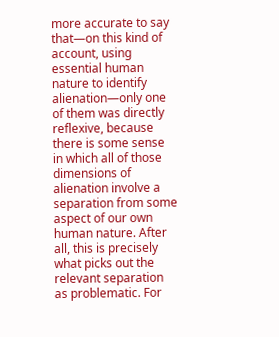more accurate to say that—on this kind of account, using essential human nature to identify alienation—only one of them was directly reflexive, because there is some sense in which all of those dimensions of alienation involve a separation from some aspect of our own human nature. After all, this is precisely what picks out the relevant separation as problematic. For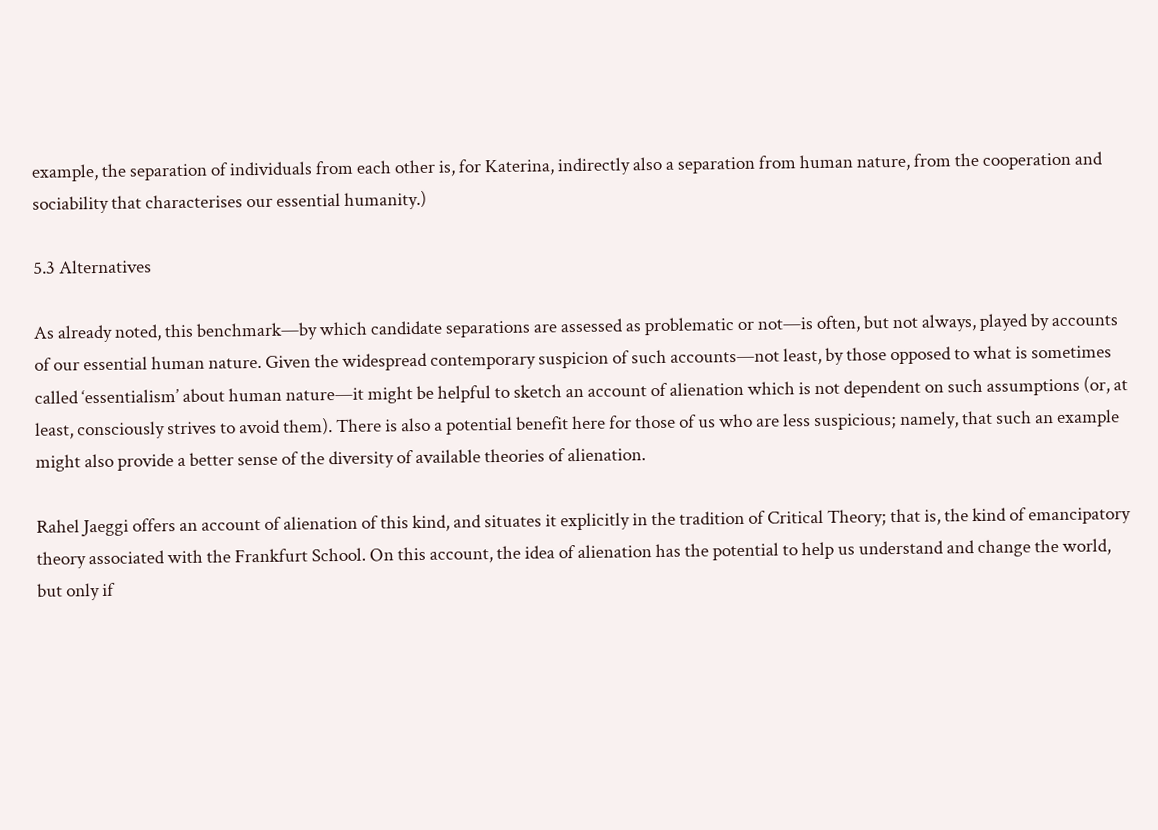example, the separation of individuals from each other is, for Katerina, indirectly also a separation from human nature, from the cooperation and sociability that characterises our essential humanity.)

5.3 Alternatives

As already noted, this benchmark—by which candidate separations are assessed as problematic or not—is often, but not always, played by accounts of our essential human nature. Given the widespread contemporary suspicion of such accounts—not least, by those opposed to what is sometimes called ‘essentialism’ about human nature—it might be helpful to sketch an account of alienation which is not dependent on such assumptions (or, at least, consciously strives to avoid them). There is also a potential benefit here for those of us who are less suspicious; namely, that such an example might also provide a better sense of the diversity of available theories of alienation.

Rahel Jaeggi offers an account of alienation of this kind, and situates it explicitly in the tradition of Critical Theory; that is, the kind of emancipatory theory associated with the Frankfurt School. On this account, the idea of alienation has the potential to help us understand and change the world, but only if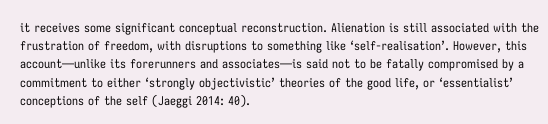it receives some significant conceptual reconstruction. Alienation is still associated with the frustration of freedom, with disruptions to something like ‘self-realisation’. However, this account—unlike its forerunners and associates—is said not to be fatally compromised by a commitment to either ‘strongly objectivistic’ theories of the good life, or ‘essentialist’ conceptions of the self (Jaeggi 2014: 40).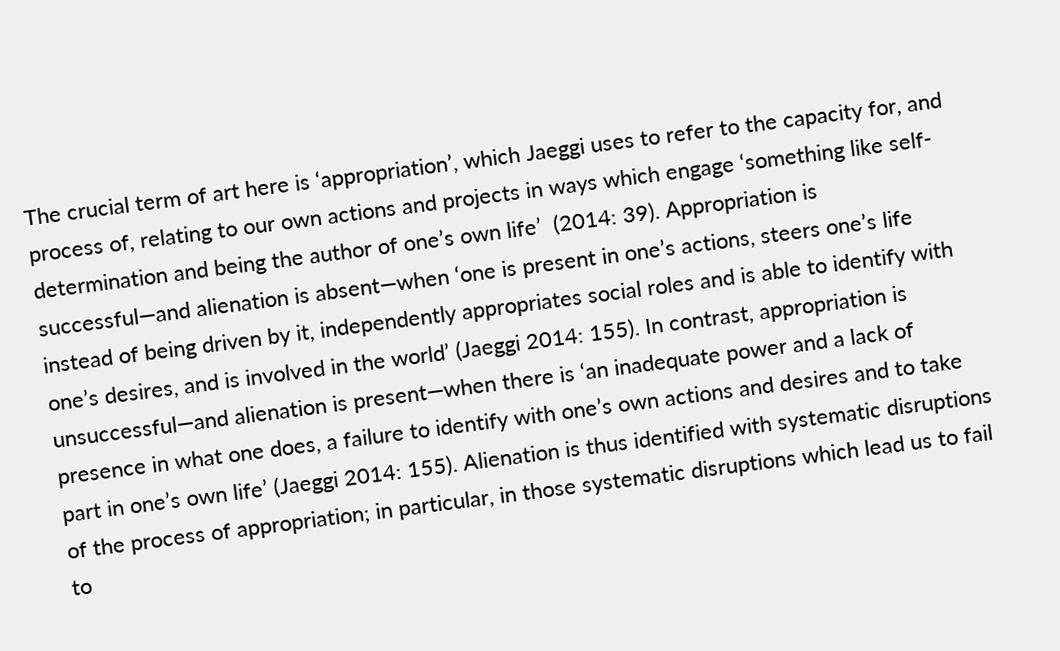The crucial term of art here is ‘appropriation’, which Jaeggi uses to refer to the capacity for, and process of, relating to our own actions and projects in ways which engage ‘something like self-determination and being the author of one’s own life’  (2014: 39). Appropriation is successful—and alienation is absent—when ‘one is present in one’s actions, steers one’s life instead of being driven by it, independently appropriates social roles and is able to identify with one’s desires, and is involved in the world’ (Jaeggi 2014: 155). In contrast, appropriation is unsuccessful—and alienation is present—when there is ‘an inadequate power and a lack of presence in what one does, a failure to identify with one’s own actions and desires and to take part in one’s own life’ (Jaeggi 2014: 155). Alienation is thus identified with systematic disruptions of the process of appropriation; in particular, in those systematic disruptions which lead us to fail to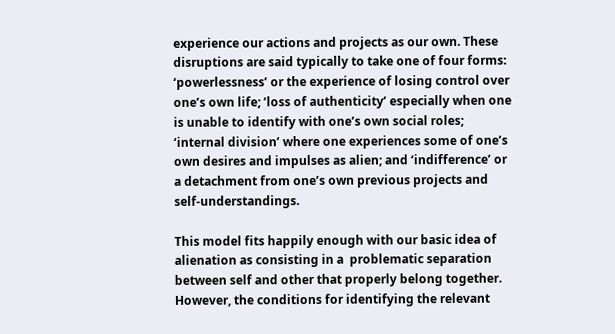experience our actions and projects as our own. These disruptions are said typically to take one of four forms: ‘powerlessness’ or the experience of losing control over one’s own life; ‘loss of authenticity’ especially when one is unable to identify with one’s own social roles; ‘internal division’ where one experiences some of one’s own desires and impulses as alien; and ‘indifference’ or a detachment from one’s own previous projects and self-understandings.

This model fits happily enough with our basic idea of alienation as consisting in a  problematic separation between self and other that properly belong together. However, the conditions for identifying the relevant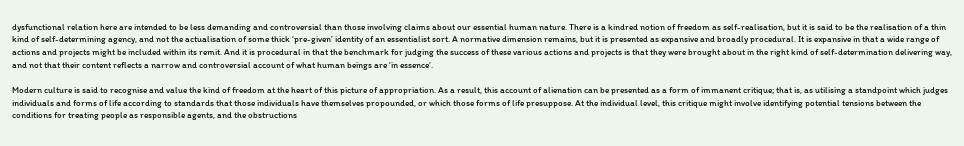dysfunctional relation here are intended to be less demanding and controversial than those involving claims about our essential human nature. There is a kindred notion of freedom as self-realisation, but it is said to be the realisation of a thin kind of self-determining agency, and not the actualisation of some thick ‘pre-given’ identity of an essentialist sort. A normative dimension remains, but it is presented as expansive and broadly procedural. It is expansive in that a wide range of actions and projects might be included within its remit. And it is procedural in that the benchmark for judging the success of these various actions and projects is that they were brought about in the right kind of self-determination delivering way, and not that their content reflects a narrow and controversial account of what human beings are ‘in essence’.

Modern culture is said to recognise and value the kind of freedom at the heart of this picture of appropriation. As a result, this account of alienation can be presented as a form of immanent critique; that is, as utilising a standpoint which judges individuals and forms of life according to standards that those individuals have themselves propounded, or which those forms of life presuppose. At the individual level, this critique might involve identifying potential tensions between the conditions for treating people as responsible agents, and the obstructions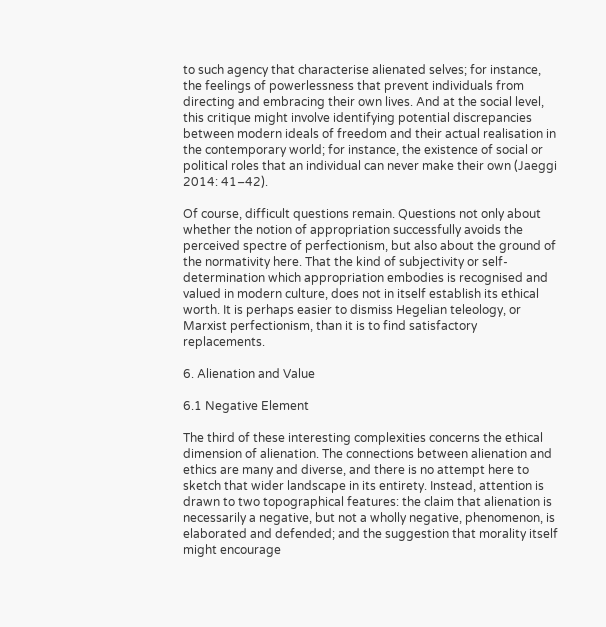to such agency that characterise alienated selves; for instance, the feelings of powerlessness that prevent individuals from directing and embracing their own lives. And at the social level, this critique might involve identifying potential discrepancies between modern ideals of freedom and their actual realisation in the contemporary world; for instance, the existence of social or political roles that an individual can never make their own (Jaeggi 2014: 41–42).

Of course, difficult questions remain. Questions not only about whether the notion of appropriation successfully avoids the perceived spectre of perfectionism, but also about the ground of the normativity here. That the kind of subjectivity or self-determination which appropriation embodies is recognised and valued in modern culture, does not in itself establish its ethical worth. It is perhaps easier to dismiss Hegelian teleology, or Marxist perfectionism, than it is to find satisfactory replacements.

6. Alienation and Value

6.1 Negative Element

The third of these interesting complexities concerns the ethical dimension of alienation. The connections between alienation and ethics are many and diverse, and there is no attempt here to sketch that wider landscape in its entirety. Instead, attention is drawn to two topographical features: the claim that alienation is necessarily a negative, but not a wholly negative, phenomenon, is elaborated and defended; and the suggestion that morality itself might encourage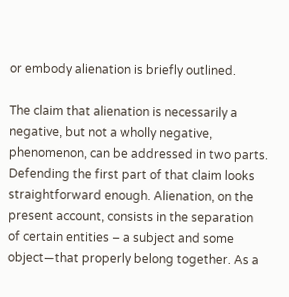or embody alienation is briefly outlined.

The claim that alienation is necessarily a negative, but not a wholly negative, phenomenon, can be addressed in two parts. Defending the first part of that claim looks straightforward enough. Alienation, on the present account, consists in the separation of certain entities – a subject and some object—that properly belong together. As a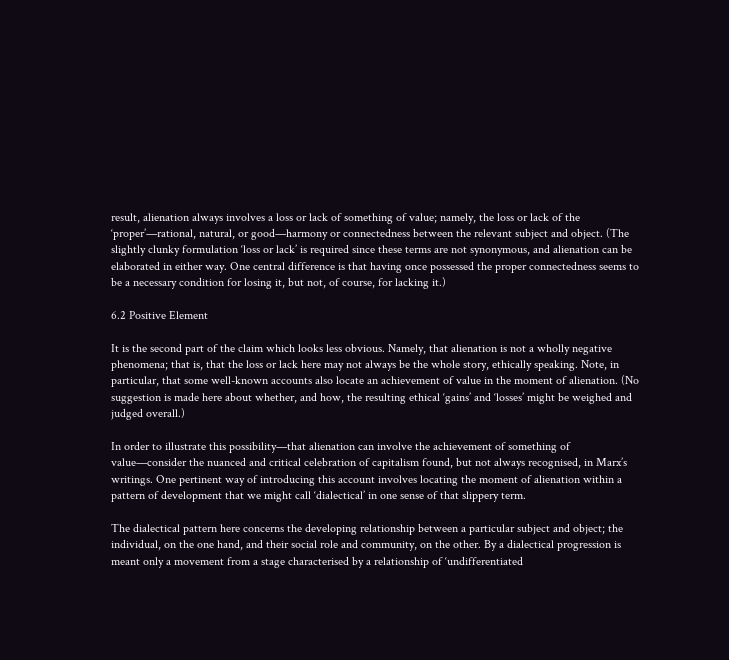result, alienation always involves a loss or lack of something of value; namely, the loss or lack of the ‘proper’—rational, natural, or good—harmony or connectedness between the relevant subject and object. (The slightly clunky formulation ‘loss or lack’ is required since these terms are not synonymous, and alienation can be elaborated in either way. One central difference is that having once possessed the proper connectedness seems to be a necessary condition for losing it, but not, of course, for lacking it.)

6.2 Positive Element

It is the second part of the claim which looks less obvious. Namely, that alienation is not a wholly negative phenomena; that is, that the loss or lack here may not always be the whole story, ethically speaking. Note, in particular, that some well-known accounts also locate an achievement of value in the moment of alienation. (No suggestion is made here about whether, and how, the resulting ethical ‘gains’ and ‘losses’ might be weighed and judged overall.)

In order to illustrate this possibility—that alienation can involve the achievement of something of value—consider the nuanced and critical celebration of capitalism found, but not always recognised, in Marx’s writings. One pertinent way of introducing this account involves locating the moment of alienation within a pattern of development that we might call ‘dialectical’ in one sense of that slippery term.

The dialectical pattern here concerns the developing relationship between a particular subject and object; the individual, on the one hand, and their social role and community, on the other. By a dialectical progression is meant only a movement from a stage characterised by a relationship of ‘undifferentiated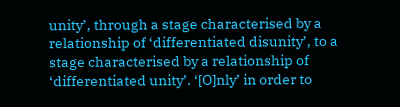unity’, through a stage characterised by a relationship of ‘differentiated disunity’, to a stage characterised by a relationship of ‘differentiated unity’. ‘[O]nly’ in order to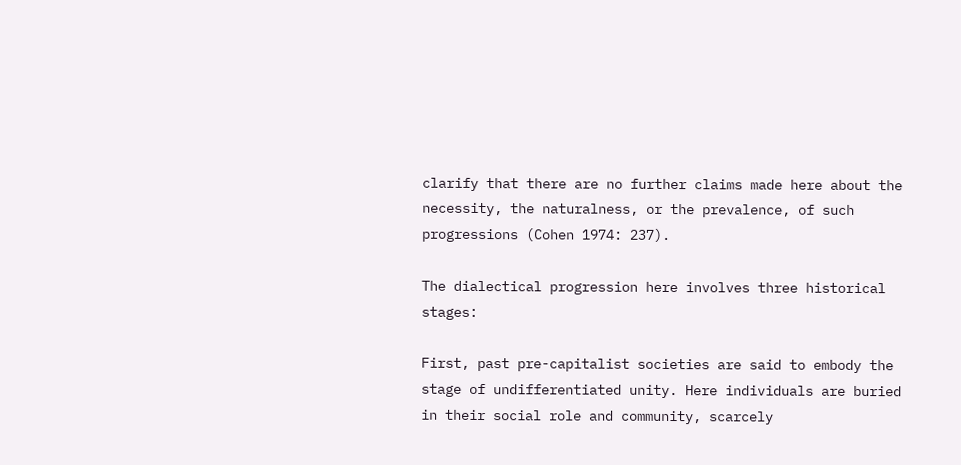clarify that there are no further claims made here about the necessity, the naturalness, or the prevalence, of such progressions (Cohen 1974: 237).

The dialectical progression here involves three historical stages:

First, past pre-capitalist societies are said to embody the stage of undifferentiated unity. Here individuals are buried in their social role and community, scarcely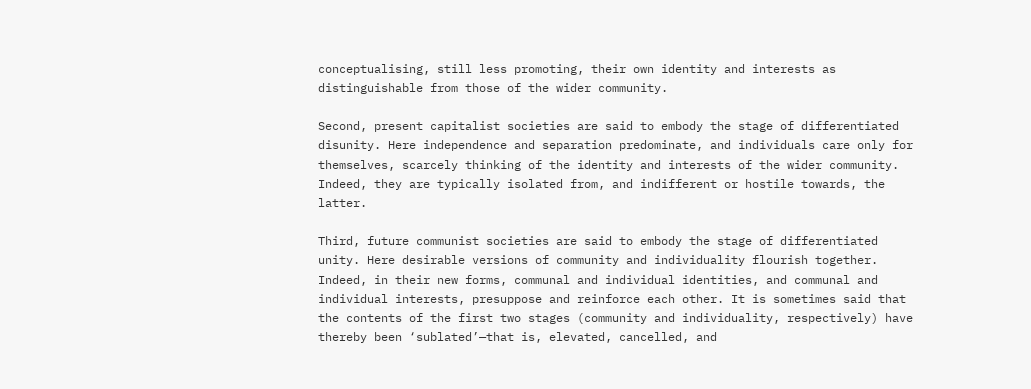conceptualising, still less promoting, their own identity and interests as distinguishable from those of the wider community.

Second, present capitalist societies are said to embody the stage of differentiated disunity. Here independence and separation predominate, and individuals care only for themselves, scarcely thinking of the identity and interests of the wider community. Indeed, they are typically isolated from, and indifferent or hostile towards, the latter.

Third, future communist societies are said to embody the stage of differentiated unity. Here desirable versions of community and individuality flourish together. Indeed, in their new forms, communal and individual identities, and communal and individual interests, presuppose and reinforce each other. It is sometimes said that the contents of the first two stages (community and individuality, respectively) have thereby been ‘sublated’—that is, elevated, cancelled, and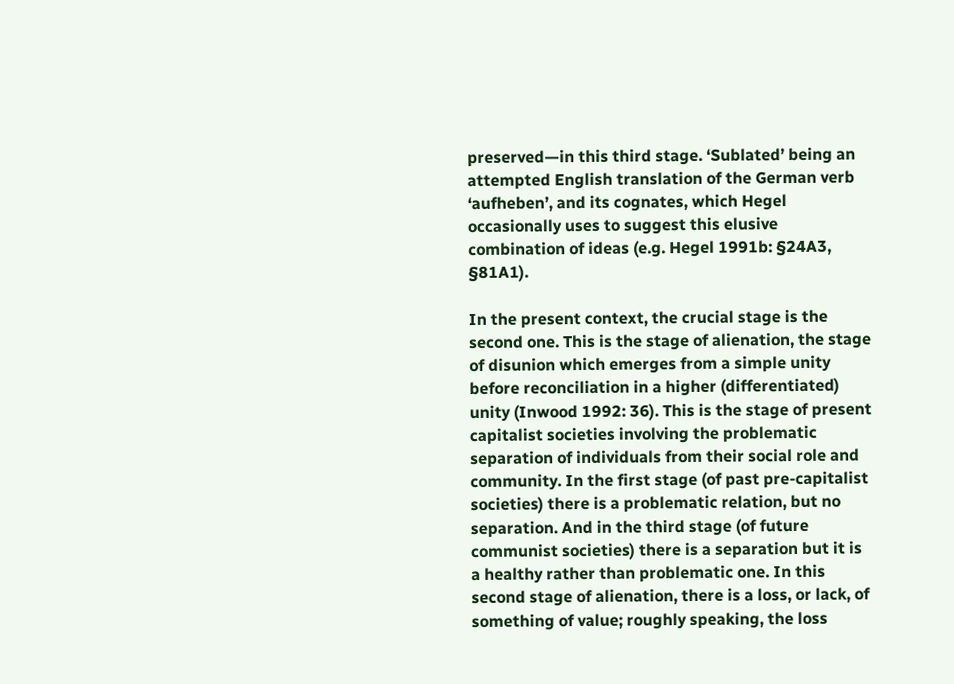preserved—in this third stage. ‘Sublated’ being an attempted English translation of the German verb ‘aufheben’, and its cognates, which Hegel occasionally uses to suggest this elusive combination of ideas (e.g. Hegel 1991b: §24A3, §81A1).

In the present context, the crucial stage is the second one. This is the stage of alienation, the stage of disunion which emerges from a simple unity before reconciliation in a higher (differentiated) unity (Inwood 1992: 36). This is the stage of present capitalist societies involving the problematic separation of individuals from their social role and community. In the first stage (of past pre-capitalist societies) there is a problematic relation, but no separation. And in the third stage (of future communist societies) there is a separation but it is a healthy rather than problematic one. In this second stage of alienation, there is a loss, or lack, of something of value; roughly speaking, the loss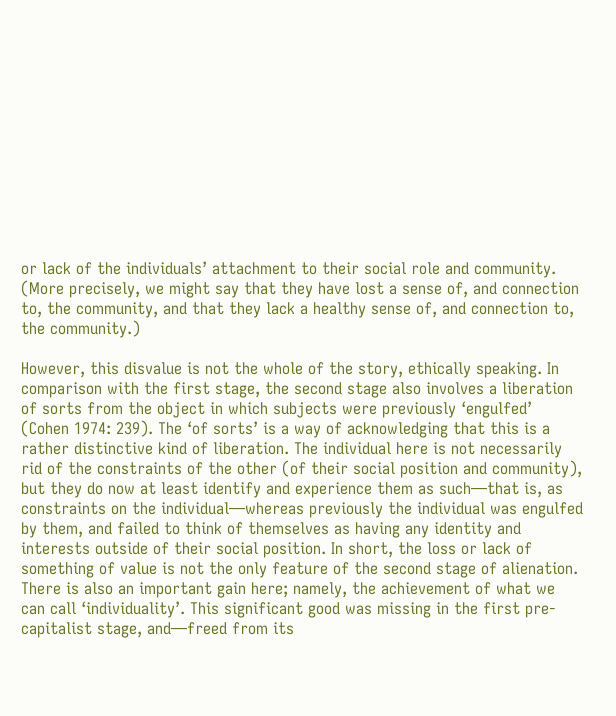or lack of the individuals’ attachment to their social role and community. (More precisely, we might say that they have lost a sense of, and connection to, the community, and that they lack a healthy sense of, and connection to, the community.)

However, this disvalue is not the whole of the story, ethically speaking. In comparison with the first stage, the second stage also involves a liberation of sorts from the object in which subjects were previously ‘engulfed’ (Cohen 1974: 239). The ‘of sorts’ is a way of acknowledging that this is a rather distinctive kind of liberation. The individual here is not necessarily rid of the constraints of the other (of their social position and community), but they do now at least identify and experience them as such—that is, as constraints on the individual—whereas previously the individual was engulfed by them, and failed to think of themselves as having any identity and interests outside of their social position. In short, the loss or lack of something of value is not the only feature of the second stage of alienation. There is also an important gain here; namely, the achievement of what we can call ‘individuality’. This significant good was missing in the first pre-capitalist stage, and—freed from its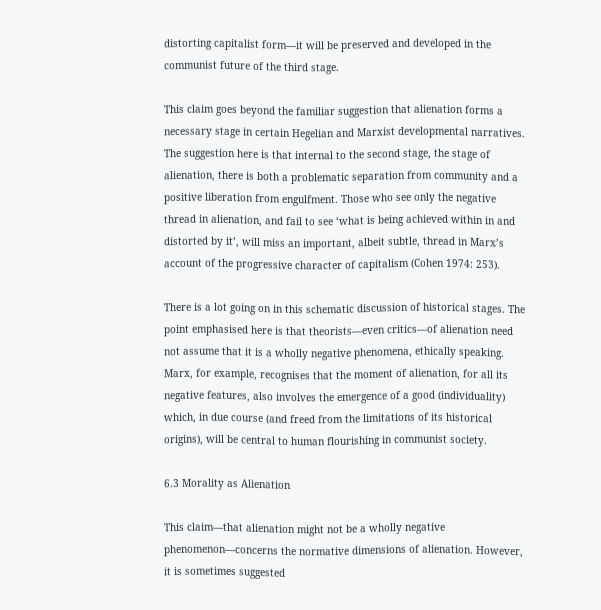distorting capitalist form—it will be preserved and developed in the communist future of the third stage.

This claim goes beyond the familiar suggestion that alienation forms a necessary stage in certain Hegelian and Marxist developmental narratives. The suggestion here is that internal to the second stage, the stage of alienation, there is both a problematic separation from community and a positive liberation from engulfment. Those who see only the negative thread in alienation, and fail to see ‘what is being achieved within in and distorted by it’, will miss an important, albeit subtle, thread in Marx’s account of the progressive character of capitalism (Cohen 1974: 253).

There is a lot going on in this schematic discussion of historical stages. The point emphasised here is that theorists—even critics—of alienation need not assume that it is a wholly negative phenomena, ethically speaking. Marx, for example, recognises that the moment of alienation, for all its negative features, also involves the emergence of a good (individuality) which, in due course (and freed from the limitations of its historical origins), will be central to human flourishing in communist society.

6.3 Morality as Alienation

This claim—that alienation might not be a wholly negative phenomenon—concerns the normative dimensions of alienation. However, it is sometimes suggested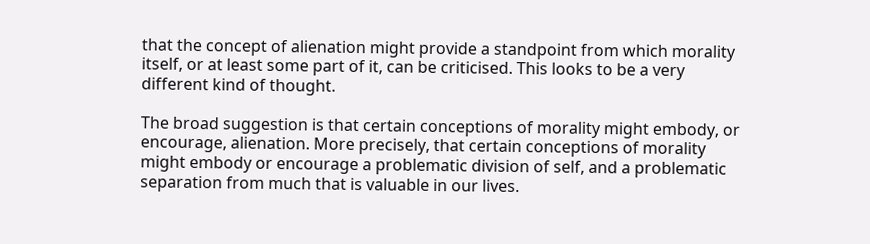that the concept of alienation might provide a standpoint from which morality itself, or at least some part of it, can be criticised. This looks to be a very different kind of thought.

The broad suggestion is that certain conceptions of morality might embody, or encourage, alienation. More precisely, that certain conceptions of morality might embody or encourage a problematic division of self, and a problematic separation from much that is valuable in our lives.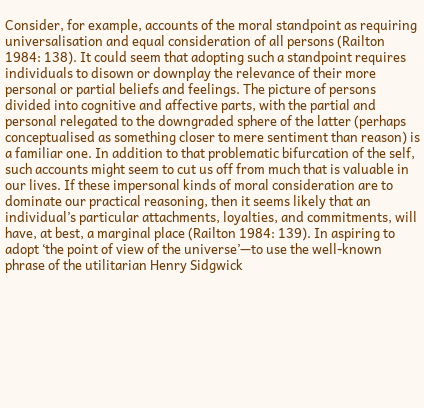Consider, for example, accounts of the moral standpoint as requiring universalisation and equal consideration of all persons (Railton 1984: 138). It could seem that adopting such a standpoint requires individuals to disown or downplay the relevance of their more personal or partial beliefs and feelings. The picture of persons divided into cognitive and affective parts, with the partial and personal relegated to the downgraded sphere of the latter (perhaps conceptualised as something closer to mere sentiment than reason) is a familiar one. In addition to that problematic bifurcation of the self, such accounts might seem to cut us off from much that is valuable in our lives. If these impersonal kinds of moral consideration are to dominate our practical reasoning, then it seems likely that an individual’s particular attachments, loyalties, and commitments, will have, at best, a marginal place (Railton 1984: 139). In aspiring to adopt ‘the point of view of the universe’—to use the well-known phrase of the utilitarian Henry Sidgwick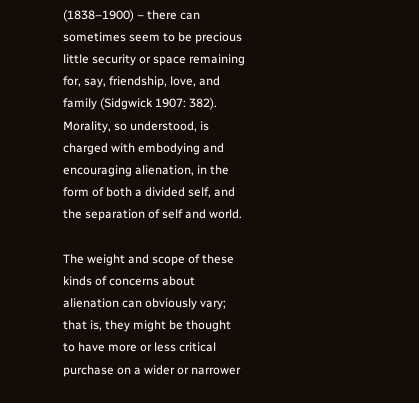(1838–1900) – there can sometimes seem to be precious little security or space remaining for, say, friendship, love, and family (Sidgwick 1907: 382). Morality, so understood, is charged with embodying and encouraging alienation, in the form of both a divided self, and the separation of self and world.

The weight and scope of these kinds of concerns about alienation can obviously vary; that is, they might be thought to have more or less critical purchase on a wider or narrower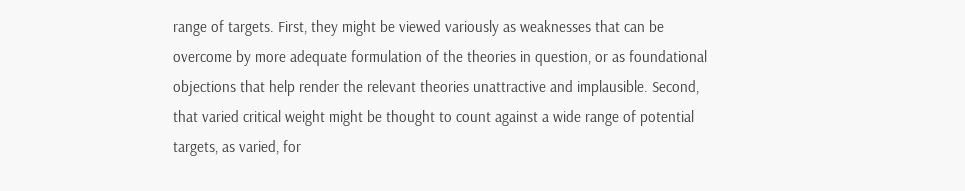range of targets. First, they might be viewed variously as weaknesses that can be overcome by more adequate formulation of the theories in question, or as foundational objections that help render the relevant theories unattractive and implausible. Second, that varied critical weight might be thought to count against a wide range of potential targets, as varied, for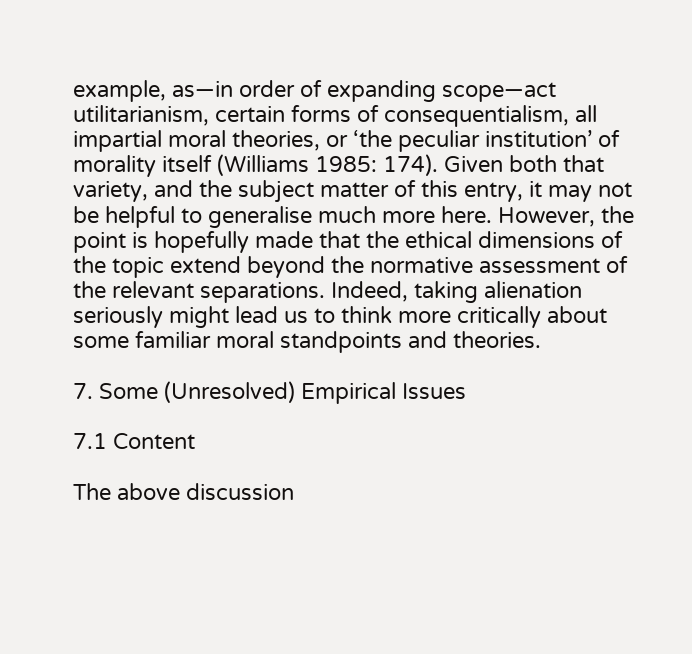example, as—in order of expanding scope—act utilitarianism, certain forms of consequentialism, all impartial moral theories, or ‘the peculiar institution’ of morality itself (Williams 1985: 174). Given both that variety, and the subject matter of this entry, it may not be helpful to generalise much more here. However, the point is hopefully made that the ethical dimensions of the topic extend beyond the normative assessment of the relevant separations. Indeed, taking alienation seriously might lead us to think more critically about some familiar moral standpoints and theories.

7. Some (Unresolved) Empirical Issues

7.1 Content

The above discussion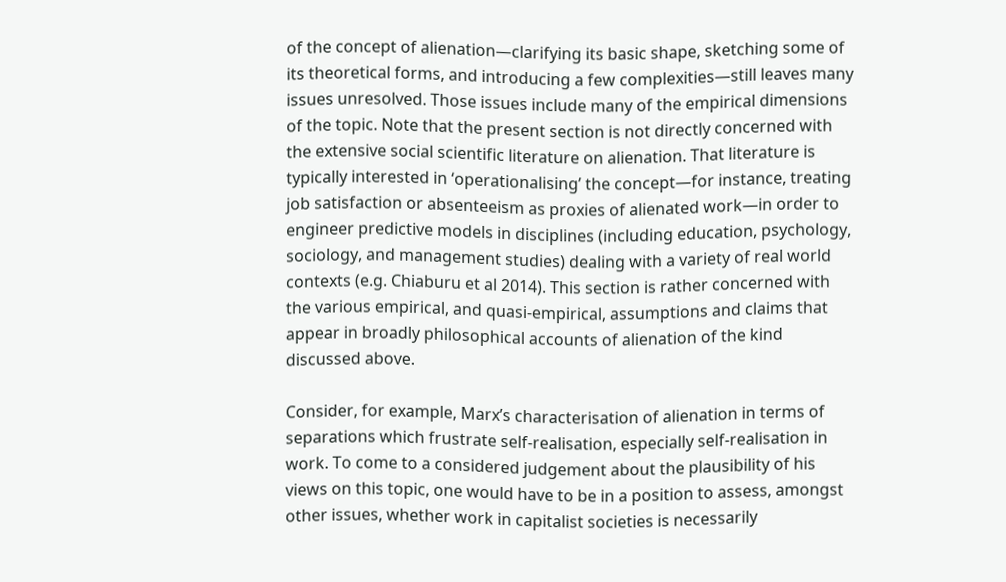of the concept of alienation—clarifying its basic shape, sketching some of its theoretical forms, and introducing a few complexities—still leaves many issues unresolved. Those issues include many of the empirical dimensions of the topic. Note that the present section is not directly concerned with the extensive social scientific literature on alienation. That literature is typically interested in ‘operationalising’ the concept—for instance, treating job satisfaction or absenteeism as proxies of alienated work—in order to engineer predictive models in disciplines (including education, psychology, sociology, and management studies) dealing with a variety of real world contexts (e.g. Chiaburu et al 2014). This section is rather concerned with the various empirical, and quasi-empirical, assumptions and claims that appear in broadly philosophical accounts of alienation of the kind discussed above.

Consider, for example, Marx’s characterisation of alienation in terms of separations which frustrate self-realisation, especially self-realisation in work. To come to a considered judgement about the plausibility of his views on this topic, one would have to be in a position to assess, amongst other issues, whether work in capitalist societies is necessarily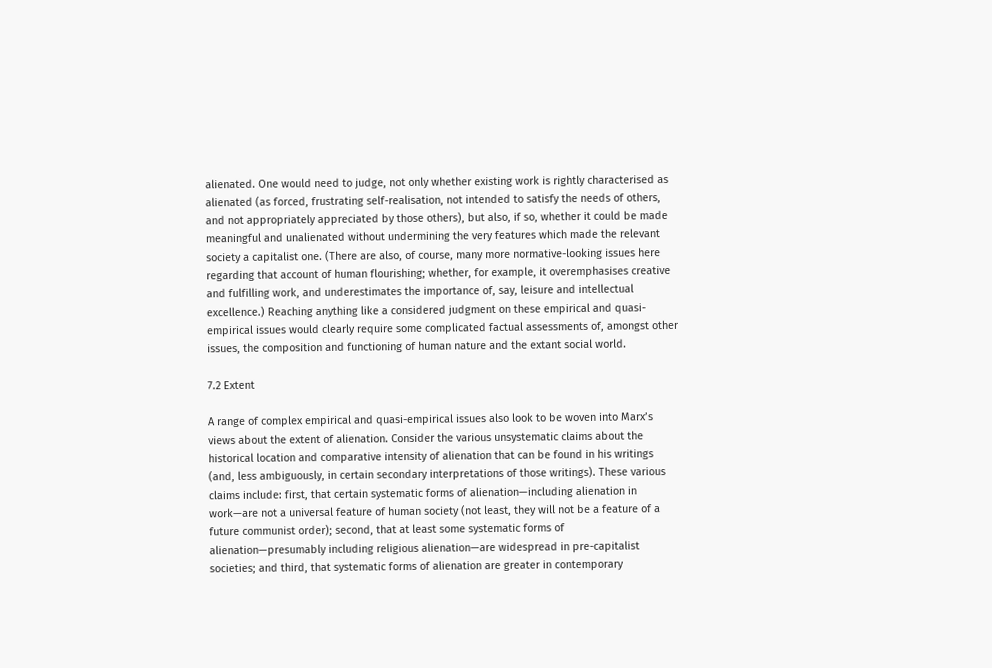alienated. One would need to judge, not only whether existing work is rightly characterised as alienated (as forced, frustrating self-realisation, not intended to satisfy the needs of others, and not appropriately appreciated by those others), but also, if so, whether it could be made meaningful and unalienated without undermining the very features which made the relevant society a capitalist one. (There are also, of course, many more normative-looking issues here regarding that account of human flourishing; whether, for example, it overemphasises creative and fulfilling work, and underestimates the importance of, say, leisure and intellectual excellence.) Reaching anything like a considered judgment on these empirical and quasi-empirical issues would clearly require some complicated factual assessments of, amongst other issues, the composition and functioning of human nature and the extant social world.

7.2 Extent

A range of complex empirical and quasi-empirical issues also look to be woven into Marx’s views about the extent of alienation. Consider the various unsystematic claims about the historical location and comparative intensity of alienation that can be found in his writings (and, less ambiguously, in certain secondary interpretations of those writings). These various claims include: first, that certain systematic forms of alienation—including alienation in work—are not a universal feature of human society (not least, they will not be a feature of a future communist order); second, that at least some systematic forms of alienation—presumably including religious alienation—are widespread in pre-capitalist societies; and third, that systematic forms of alienation are greater in contemporary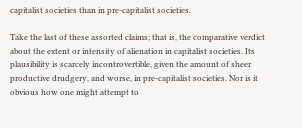capitalist societies than in pre-capitalist societies.

Take the last of these assorted claims; that is, the comparative verdict about the extent or intensity of alienation in capitalist societies. Its plausibility is scarcely incontrovertible, given the amount of sheer productive drudgery, and worse, in pre-capitalist societies. Nor is it obvious how one might attempt to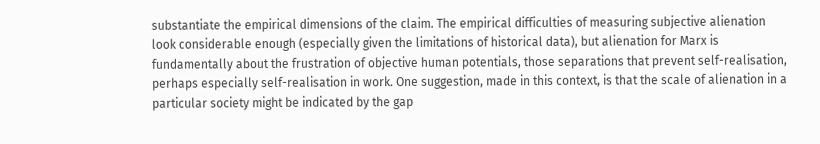substantiate the empirical dimensions of the claim. The empirical difficulties of measuring subjective alienation look considerable enough (especially given the limitations of historical data), but alienation for Marx is fundamentally about the frustration of objective human potentials, those separations that prevent self-realisation, perhaps especially self-realisation in work. One suggestion, made in this context, is that the scale of alienation in a particular society might be indicated by the gap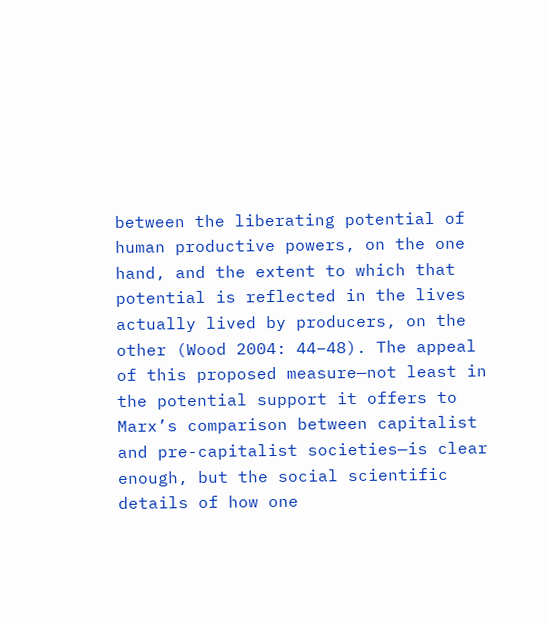between the liberating potential of human productive powers, on the one hand, and the extent to which that potential is reflected in the lives actually lived by producers, on the other (Wood 2004: 44–48). The appeal of this proposed measure—not least in the potential support it offers to Marx’s comparison between capitalist and pre-capitalist societies—is clear enough, but the social scientific details of how one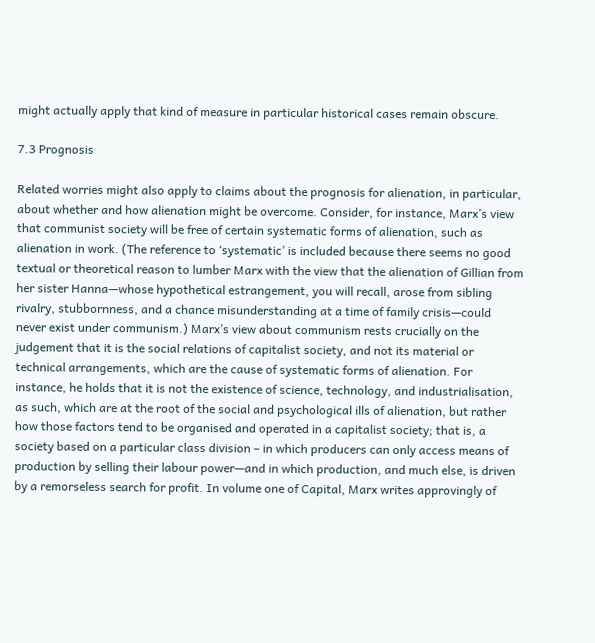might actually apply that kind of measure in particular historical cases remain obscure.

7.3 Prognosis

Related worries might also apply to claims about the prognosis for alienation, in particular, about whether and how alienation might be overcome. Consider, for instance, Marx’s view that communist society will be free of certain systematic forms of alienation, such as alienation in work. (The reference to ‘systematic’ is included because there seems no good textual or theoretical reason to lumber Marx with the view that the alienation of Gillian from her sister Hanna—whose hypothetical estrangement, you will recall, arose from sibling rivalry, stubbornness, and a chance misunderstanding at a time of family crisis—could never exist under communism.) Marx’s view about communism rests crucially on the judgement that it is the social relations of capitalist society, and not its material or technical arrangements, which are the cause of systematic forms of alienation. For instance, he holds that it is not the existence of science, technology, and industrialisation, as such, which are at the root of the social and psychological ills of alienation, but rather how those factors tend to be organised and operated in a capitalist society; that is, a society based on a particular class division – in which producers can only access means of production by selling their labour power—and in which production, and much else, is driven by a remorseless search for profit. In volume one of Capital, Marx writes approvingly of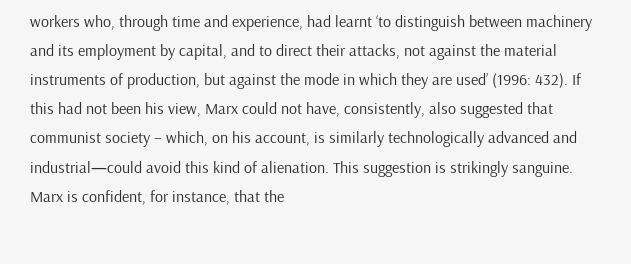workers who, through time and experience, had learnt ‘to distinguish between machinery and its employment by capital, and to direct their attacks, not against the material instruments of production, but against the mode in which they are used’ (1996: 432). If this had not been his view, Marx could not have, consistently, also suggested that communist society – which, on his account, is similarly technologically advanced and industrial—could avoid this kind of alienation. This suggestion is strikingly sanguine. Marx is confident, for instance, that the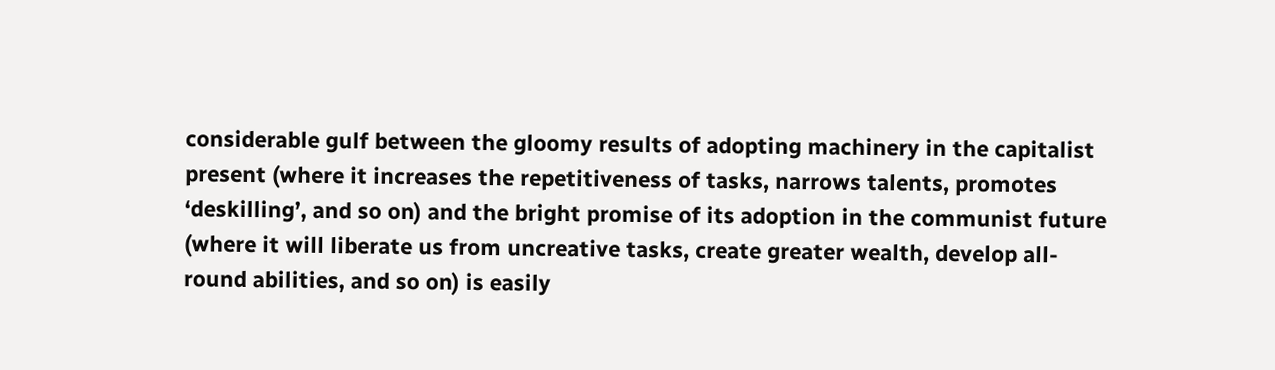considerable gulf between the gloomy results of adopting machinery in the capitalist present (where it increases the repetitiveness of tasks, narrows talents, promotes ‘deskilling’, and so on) and the bright promise of its adoption in the communist future (where it will liberate us from uncreative tasks, create greater wealth, develop all-round abilities, and so on) is easily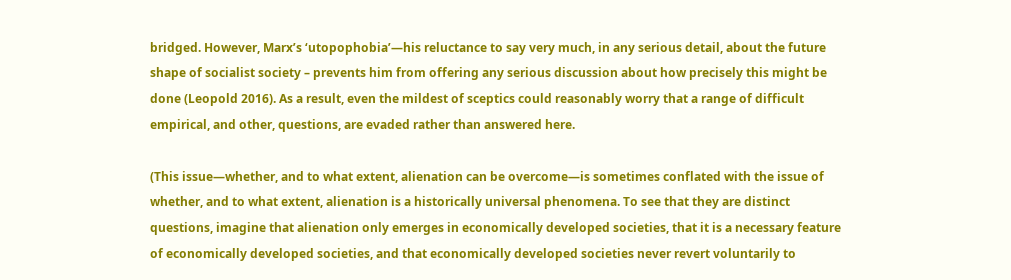bridged. However, Marx’s ‘utopophobia’—his reluctance to say very much, in any serious detail, about the future shape of socialist society – prevents him from offering any serious discussion about how precisely this might be done (Leopold 2016). As a result, even the mildest of sceptics could reasonably worry that a range of difficult empirical, and other, questions, are evaded rather than answered here.

(This issue—whether, and to what extent, alienation can be overcome—is sometimes conflated with the issue of whether, and to what extent, alienation is a historically universal phenomena. To see that they are distinct questions, imagine that alienation only emerges in economically developed societies, that it is a necessary feature of economically developed societies, and that economically developed societies never revert voluntarily to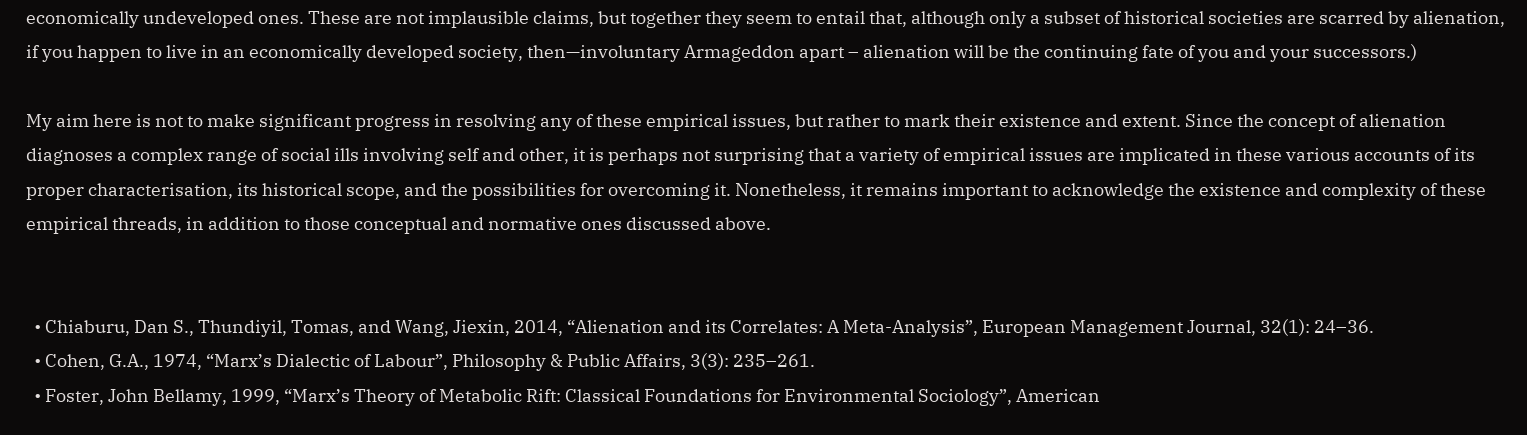economically undeveloped ones. These are not implausible claims, but together they seem to entail that, although only a subset of historical societies are scarred by alienation,  if you happen to live in an economically developed society, then—involuntary Armageddon apart – alienation will be the continuing fate of you and your successors.)

My aim here is not to make significant progress in resolving any of these empirical issues, but rather to mark their existence and extent. Since the concept of alienation diagnoses a complex range of social ills involving self and other, it is perhaps not surprising that a variety of empirical issues are implicated in these various accounts of its proper characterisation, its historical scope, and the possibilities for overcoming it. Nonetheless, it remains important to acknowledge the existence and complexity of these empirical threads, in addition to those conceptual and normative ones discussed above.


  • Chiaburu, Dan S., Thundiyil, Tomas, and Wang, Jiexin, 2014, “Alienation and its Correlates: A Meta-Analysis”, European Management Journal, 32(1): 24–36.
  • Cohen, G.A., 1974, “Marx’s Dialectic of Labour”, Philosophy & Public Affairs, 3(3): 235–261.
  • Foster, John Bellamy, 1999, “Marx’s Theory of Metabolic Rift: Classical Foundations for Environmental Sociology”, American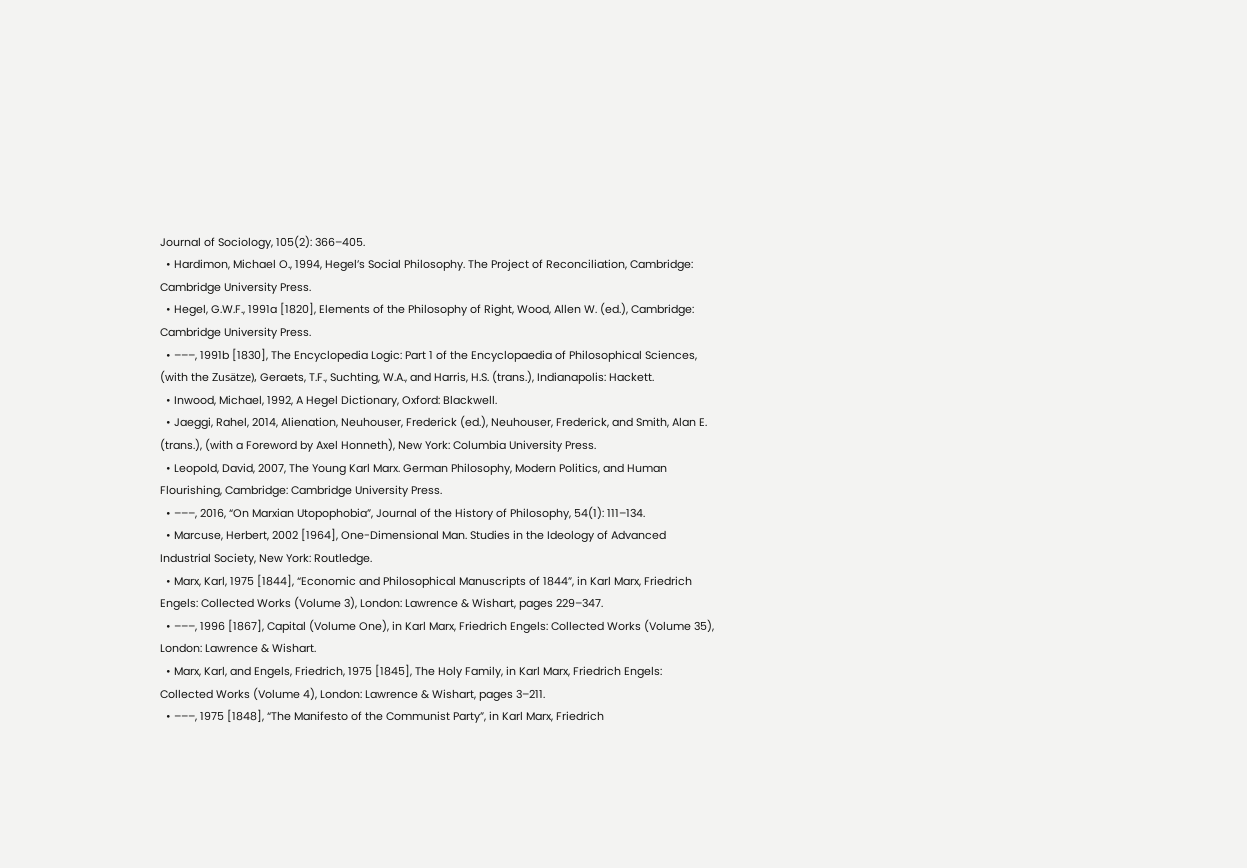Journal of Sociology, 105(2): 366–405.
  • Hardimon, Michael O., 1994, Hegel’s Social Philosophy. The Project of Reconciliation, Cambridge: Cambridge University Press.
  • Hegel, G.W.F., 1991a [1820], Elements of the Philosophy of Right, Wood, Allen W. (ed.), Cambridge: Cambridge University Press.
  • –––, 1991b [1830], The Encyclopedia Logic: Part 1 of the Encyclopaedia of Philosophical Sciences, (with the Zusätze), Geraets, T.F., Suchting, W.A., and Harris, H.S. (trans.), Indianapolis: Hackett.
  • Inwood, Michael, 1992, A Hegel Dictionary, Oxford: Blackwell.
  • Jaeggi, Rahel, 2014, Alienation, Neuhouser, Frederick (ed.), Neuhouser, Frederick, and Smith, Alan E. (trans.), (with a Foreword by Axel Honneth), New York: Columbia University Press.
  • Leopold, David, 2007, The Young Karl Marx. German Philosophy, Modern Politics, and Human Flourishing, Cambridge: Cambridge University Press.
  • –––, 2016, “On Marxian Utopophobia”, Journal of the History of Philosophy, 54(1): 111–134.
  • Marcuse, Herbert, 2002 [1964], One-Dimensional Man. Studies in the Ideology of Advanced Industrial Society, New York: Routledge.
  • Marx, Karl, 1975 [1844], “Economic and Philosophical Manuscripts of 1844”, in Karl Marx, Friedrich Engels: Collected Works (Volume 3), London: Lawrence & Wishart, pages 229–347.
  • –––, 1996 [1867], Capital (Volume One), in Karl Marx, Friedrich Engels: Collected Works (Volume 35), London: Lawrence & Wishart.
  • Marx, Karl, and Engels, Friedrich, 1975 [1845], The Holy Family, in Karl Marx, Friedrich Engels: Collected Works (Volume 4), London: Lawrence & Wishart, pages 3–211.
  • –––, 1975 [1848], “The Manifesto of the Communist Party”, in Karl Marx, Friedrich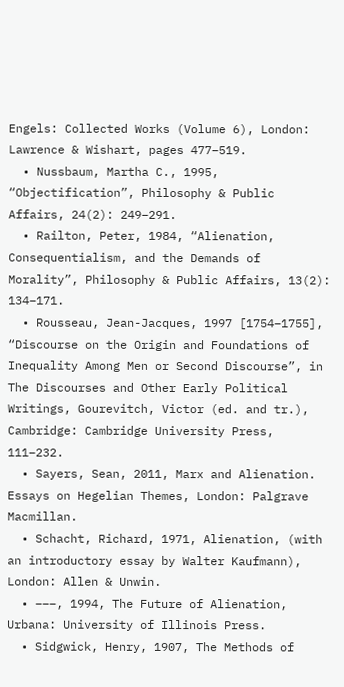Engels: Collected Works (Volume 6), London: Lawrence & Wishart, pages 477–519.
  • Nussbaum, Martha C., 1995, “Objectification”, Philosophy & Public Affairs, 24(2): 249–291.
  • Railton, Peter, 1984, “Alienation, Consequentialism, and the Demands of Morality”, Philosophy & Public Affairs, 13(2): 134–171.
  • Rousseau, Jean-Jacques, 1997 [1754–1755], “Discourse on the Origin and Foundations of Inequality Among Men or Second Discourse”, in The Discourses and Other Early Political Writings, Gourevitch, Victor (ed. and tr.), Cambridge: Cambridge University Press, 111–232.
  • Sayers, Sean, 2011, Marx and Alienation. Essays on Hegelian Themes, London: Palgrave Macmillan.
  • Schacht, Richard, 1971, Alienation, (with an introductory essay by Walter Kaufmann), London: Allen & Unwin.
  • –––, 1994, The Future of Alienation, Urbana: University of Illinois Press.
  • Sidgwick, Henry, 1907, The Methods of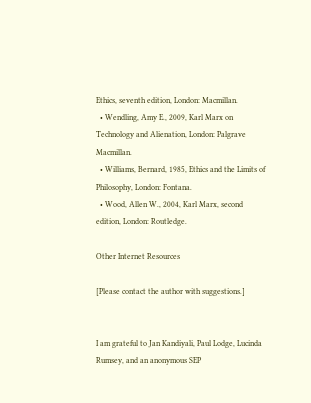Ethics, seventh edition, London: Macmillan.
  • Wendling, Amy E., 2009, Karl Marx on Technology and Alienation, London: Palgrave Macmillan.
  • Williams, Bernard, 1985, Ethics and the Limits of Philosophy, London: Fontana.
  • Wood, Allen W., 2004, Karl Marx, second edition, London: Routledge.

Other Internet Resources

[Please contact the author with suggestions.]


I am grateful to Jan Kandiyali, Paul Lodge, Lucinda Rumsey, and an anonymous SEP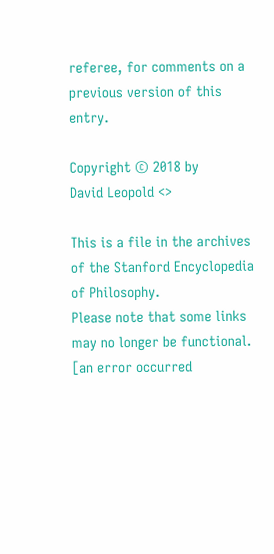referee, for comments on a previous version of this entry.

Copyright © 2018 by
David Leopold <>

This is a file in the archives of the Stanford Encyclopedia of Philosophy.
Please note that some links may no longer be functional.
[an error occurred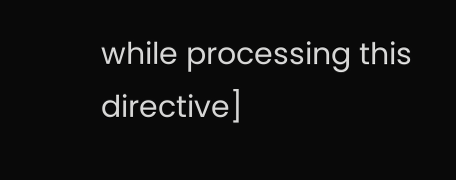while processing this directive]